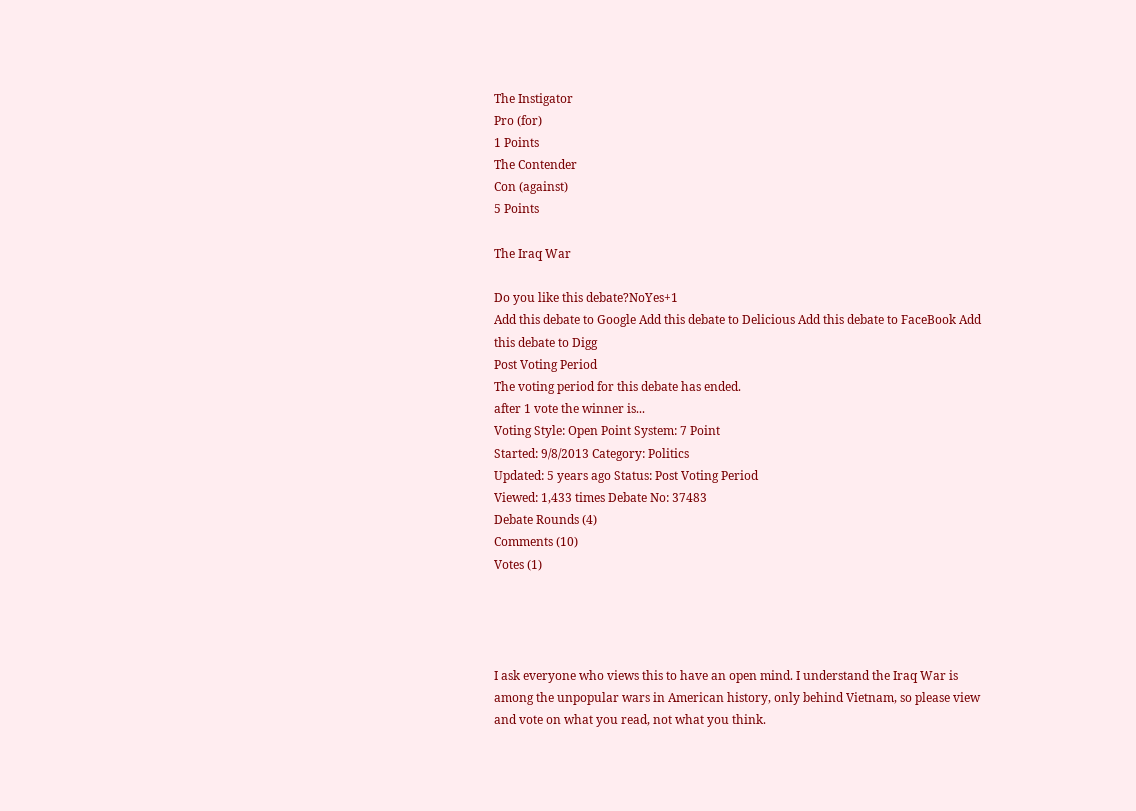The Instigator
Pro (for)
1 Points
The Contender
Con (against)
5 Points

The Iraq War

Do you like this debate?NoYes+1
Add this debate to Google Add this debate to Delicious Add this debate to FaceBook Add this debate to Digg
Post Voting Period
The voting period for this debate has ended.
after 1 vote the winner is...
Voting Style: Open Point System: 7 Point
Started: 9/8/2013 Category: Politics
Updated: 5 years ago Status: Post Voting Period
Viewed: 1,433 times Debate No: 37483
Debate Rounds (4)
Comments (10)
Votes (1)




I ask everyone who views this to have an open mind. I understand the Iraq War is among the unpopular wars in American history, only behind Vietnam, so please view and vote on what you read, not what you think.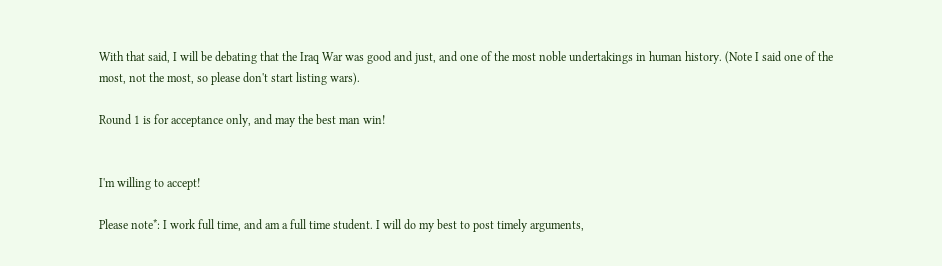With that said, I will be debating that the Iraq War was good and just, and one of the most noble undertakings in human history. (Note I said one of the most, not the most, so please don't start listing wars).

Round 1 is for acceptance only, and may the best man win!


I'm willing to accept!

Please note*: I work full time, and am a full time student. I will do my best to post timely arguments,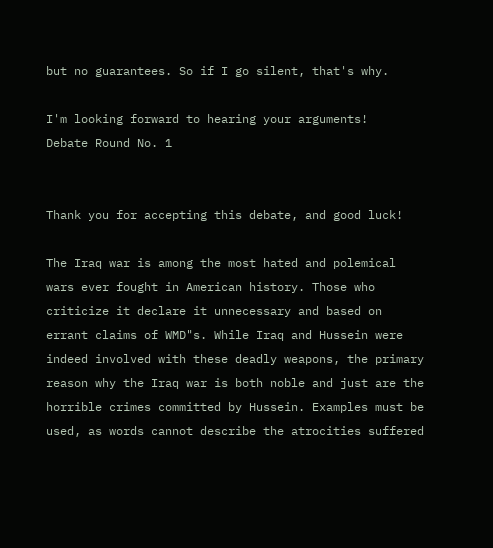but no guarantees. So if I go silent, that's why.

I'm looking forward to hearing your arguments!
Debate Round No. 1


Thank you for accepting this debate, and good luck!

The Iraq war is among the most hated and polemical wars ever fought in American history. Those who criticize it declare it unnecessary and based on errant claims of WMD"s. While Iraq and Hussein were indeed involved with these deadly weapons, the primary reason why the Iraq war is both noble and just are the horrible crimes committed by Hussein. Examples must be used, as words cannot describe the atrocities suffered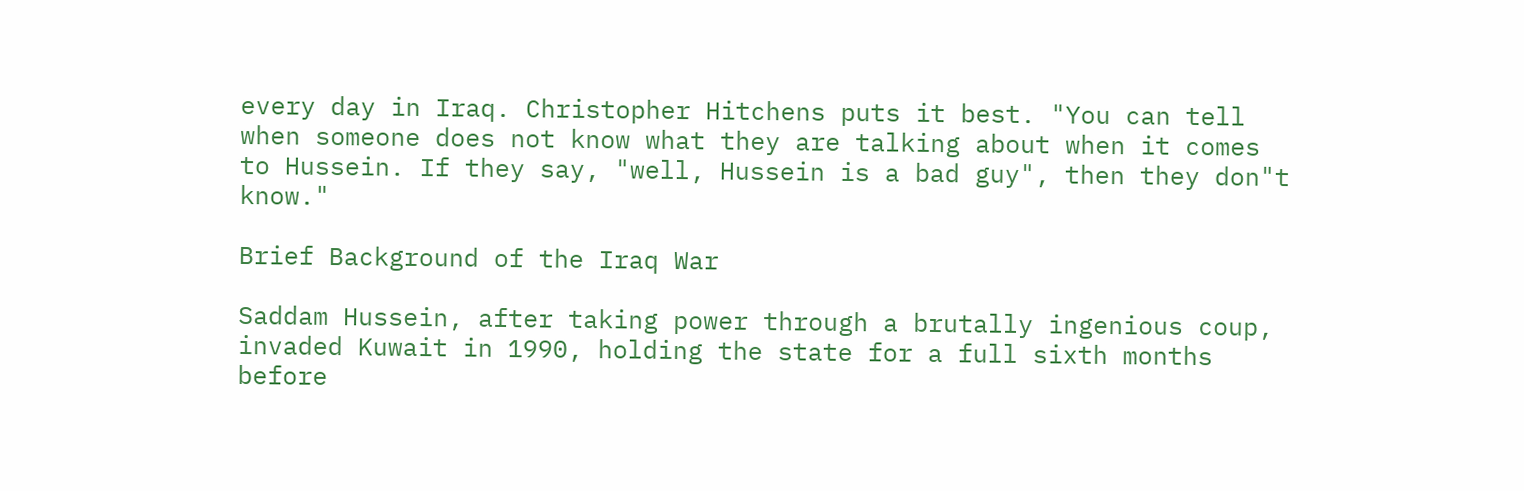every day in Iraq. Christopher Hitchens puts it best. "You can tell when someone does not know what they are talking about when it comes to Hussein. If they say, "well, Hussein is a bad guy", then they don"t know."

Brief Background of the Iraq War

Saddam Hussein, after taking power through a brutally ingenious coup, invaded Kuwait in 1990, holding the state for a full sixth months before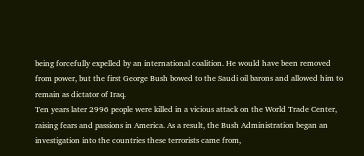being forcefully expelled by an international coalition. He would have been removed from power, but the first George Bush bowed to the Saudi oil barons and allowed him to remain as dictator of Iraq.
Ten years later 2996 people were killed in a vicious attack on the World Trade Center, raising fears and passions in America. As a result, the Bush Administration began an investigation into the countries these terrorists came from,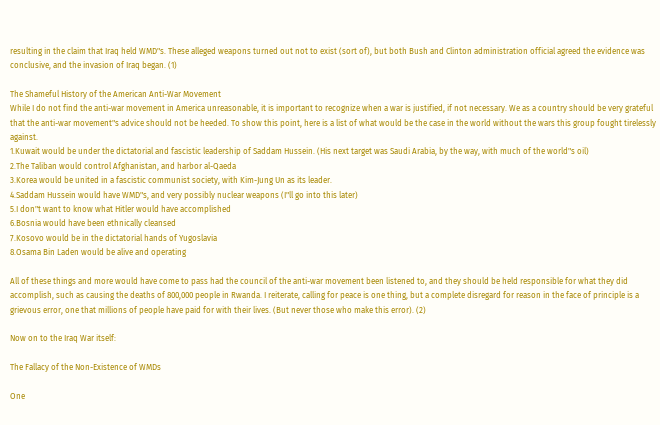resulting in the claim that Iraq held WMD"s. These alleged weapons turned out not to exist (sort of), but both Bush and Clinton administration official agreed the evidence was conclusive, and the invasion of Iraq began. (1)

The Shameful History of the American Anti-War Movement
While I do not find the anti-war movement in America unreasonable, it is important to recognize when a war is justified, if not necessary. We as a country should be very grateful that the anti-war movement"s advice should not be heeded. To show this point, here is a list of what would be the case in the world without the wars this group fought tirelessly against.
1.Kuwait would be under the dictatorial and fascistic leadership of Saddam Hussein. (His next target was Saudi Arabia, by the way, with much of the world"s oil)
2.The Taliban would control Afghanistan, and harbor al-Qaeda
3.Korea would be united in a fascistic communist society, with Kim-Jung Un as its leader.
4.Saddam Hussein would have WMD"s, and very possibly nuclear weapons (I"ll go into this later)
5.I don"t want to know what Hitler would have accomplished
6.Bosnia would have been ethnically cleansed
7.Kosovo would be in the dictatorial hands of Yugoslavia
8.Osama Bin Laden would be alive and operating

All of these things and more would have come to pass had the council of the anti-war movement been listened to, and they should be held responsible for what they did accomplish, such as causing the deaths of 800,000 people in Rwanda. I reiterate, calling for peace is one thing, but a complete disregard for reason in the face of principle is a grievous error, one that millions of people have paid for with their lives. (But never those who make this error). (2)

Now on to the Iraq War itself:

The Fallacy of the Non-Existence of WMDs

One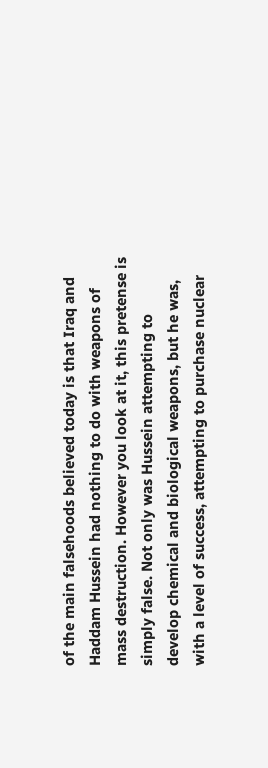of the main falsehoods believed today is that Iraq and Haddam Hussein had nothing to do with weapons of mass destruction. However you look at it, this pretense is simply false. Not only was Hussein attempting to develop chemical and biological weapons, but he was, with a level of success, attempting to purchase nuclear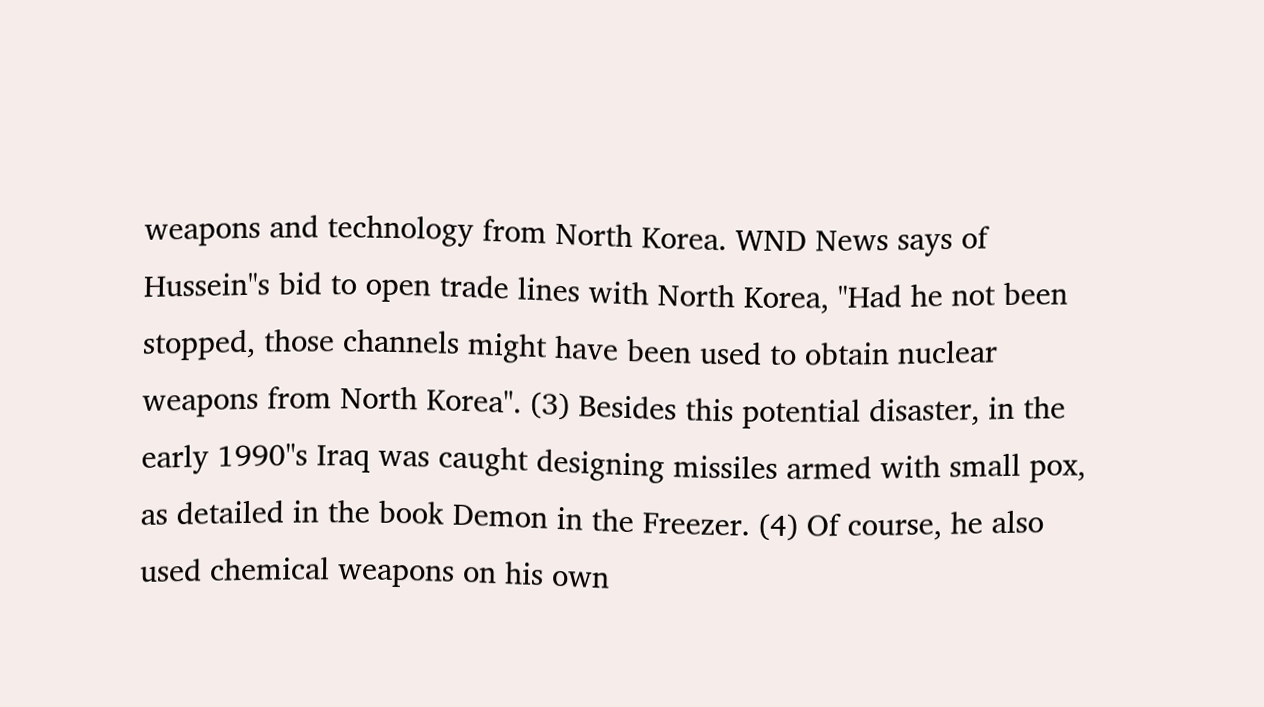weapons and technology from North Korea. WND News says of Hussein"s bid to open trade lines with North Korea, "Had he not been stopped, those channels might have been used to obtain nuclear weapons from North Korea". (3) Besides this potential disaster, in the early 1990"s Iraq was caught designing missiles armed with small pox, as detailed in the book Demon in the Freezer. (4) Of course, he also used chemical weapons on his own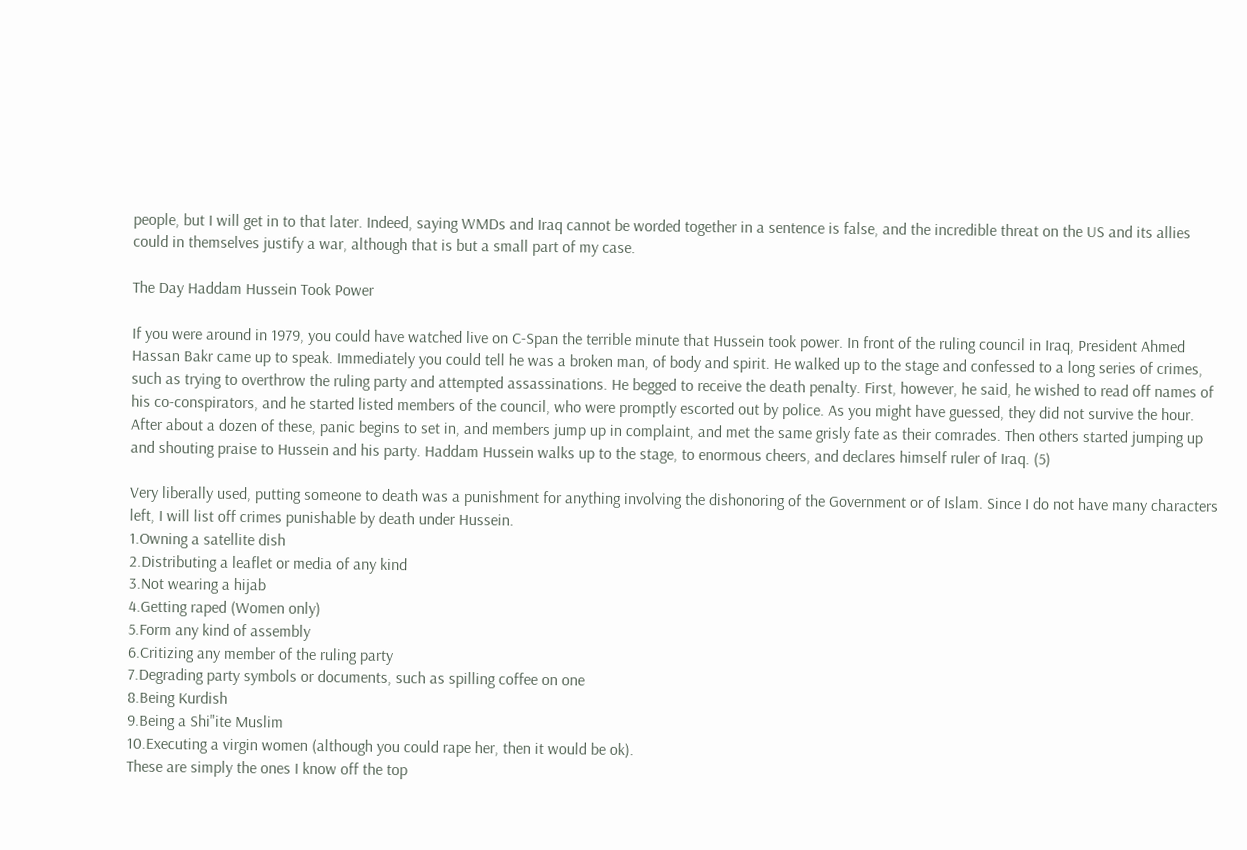people, but I will get in to that later. Indeed, saying WMDs and Iraq cannot be worded together in a sentence is false, and the incredible threat on the US and its allies could in themselves justify a war, although that is but a small part of my case.

The Day Haddam Hussein Took Power

If you were around in 1979, you could have watched live on C-Span the terrible minute that Hussein took power. In front of the ruling council in Iraq, President Ahmed Hassan Bakr came up to speak. Immediately you could tell he was a broken man, of body and spirit. He walked up to the stage and confessed to a long series of crimes, such as trying to overthrow the ruling party and attempted assassinations. He begged to receive the death penalty. First, however, he said, he wished to read off names of his co-conspirators, and he started listed members of the council, who were promptly escorted out by police. As you might have guessed, they did not survive the hour. After about a dozen of these, panic begins to set in, and members jump up in complaint, and met the same grisly fate as their comrades. Then others started jumping up and shouting praise to Hussein and his party. Haddam Hussein walks up to the stage, to enormous cheers, and declares himself ruler of Iraq. (5)

Very liberally used, putting someone to death was a punishment for anything involving the dishonoring of the Government or of Islam. Since I do not have many characters left, I will list off crimes punishable by death under Hussein.
1.Owning a satellite dish
2.Distributing a leaflet or media of any kind
3.Not wearing a hijab
4.Getting raped (Women only)
5.Form any kind of assembly
6.Critizing any member of the ruling party
7.Degrading party symbols or documents, such as spilling coffee on one
8.Being Kurdish
9.Being a Shi"ite Muslim
10.Executing a virgin women (although you could rape her, then it would be ok).
These are simply the ones I know off the top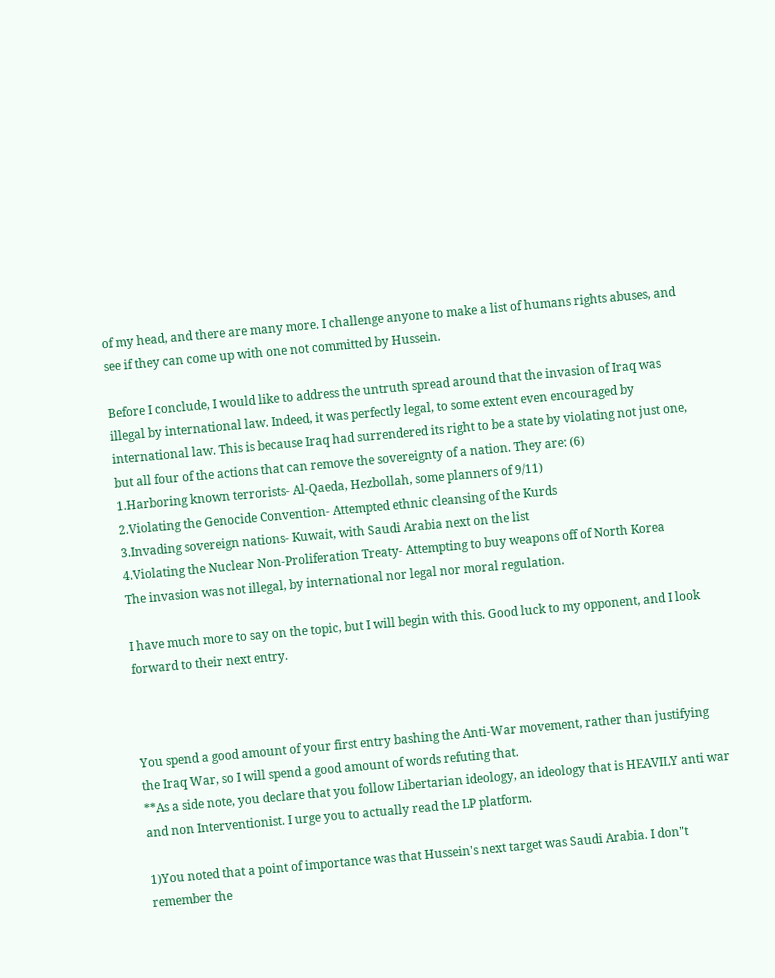of my head, and there are many more. I challenge anyone to make a list of humans rights abuses, and see if they can come up with one not committed by Hussein.

Before I conclude, I would like to address the untruth spread around that the invasion of Iraq was illegal by international law. Indeed, it was perfectly legal, to some extent even encouraged by international law. This is because Iraq had surrendered its right to be a state by violating not just one, but all four of the actions that can remove the sovereignty of a nation. They are: (6)
1.Harboring known terrorists- Al-Qaeda, Hezbollah, some planners of 9/11)
2.Violating the Genocide Convention- Attempted ethnic cleansing of the Kurds
3.Invading sovereign nations- Kuwait, with Saudi Arabia next on the list
4.Violating the Nuclear Non-Proliferation Treaty- Attempting to buy weapons off of North Korea
The invasion was not illegal, by international nor legal nor moral regulation.

I have much more to say on the topic, but I will begin with this. Good luck to my opponent, and I look forward to their next entry.



You spend a good amount of your first entry bashing the Anti-War movement, rather than justifying the Iraq War, so I will spend a good amount of words refuting that.
**As a side note, you declare that you follow Libertarian ideology, an ideology that is HEAVILY anti war and non Interventionist. I urge you to actually read the LP platform.

1)You noted that a point of importance was that Hussein's next target was Saudi Arabia. I don"t remember the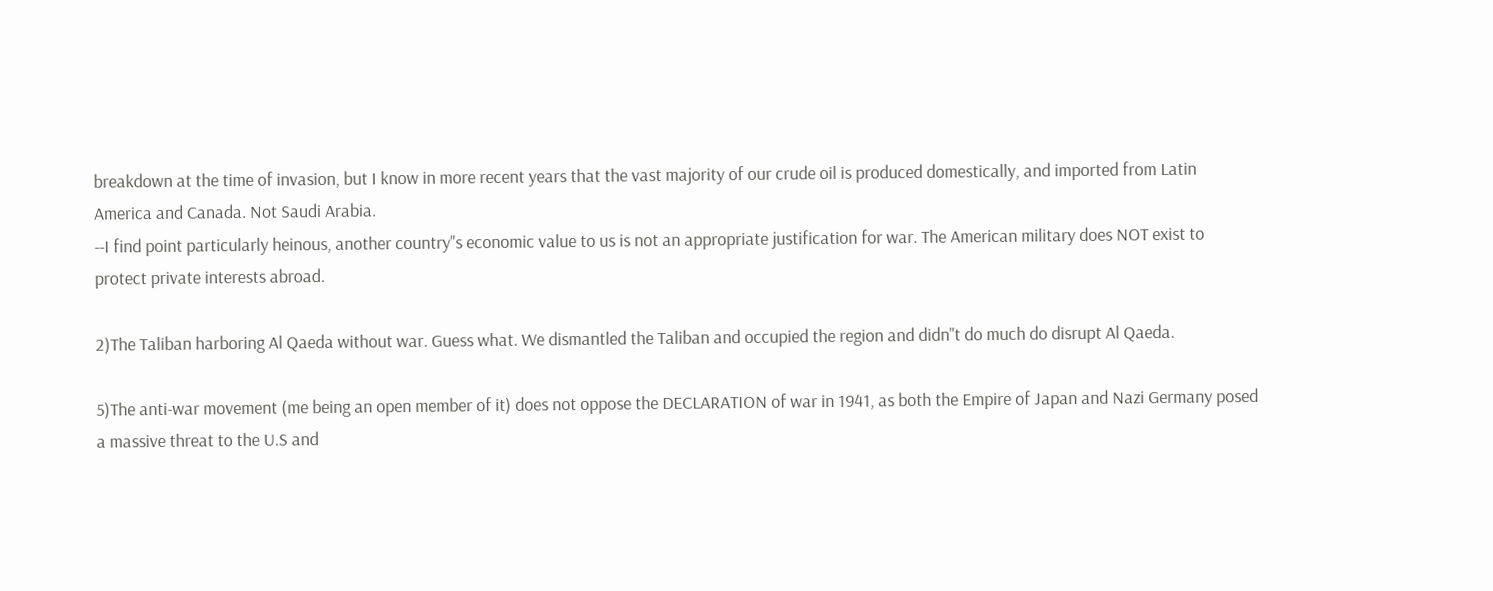breakdown at the time of invasion, but I know in more recent years that the vast majority of our crude oil is produced domestically, and imported from Latin America and Canada. Not Saudi Arabia.
--I find point particularly heinous, another country"s economic value to us is not an appropriate justification for war. The American military does NOT exist to protect private interests abroad.

2)The Taliban harboring Al Qaeda without war. Guess what. We dismantled the Taliban and occupied the region and didn"t do much do disrupt Al Qaeda.

5)The anti-war movement (me being an open member of it) does not oppose the DECLARATION of war in 1941, as both the Empire of Japan and Nazi Germany posed a massive threat to the U.S and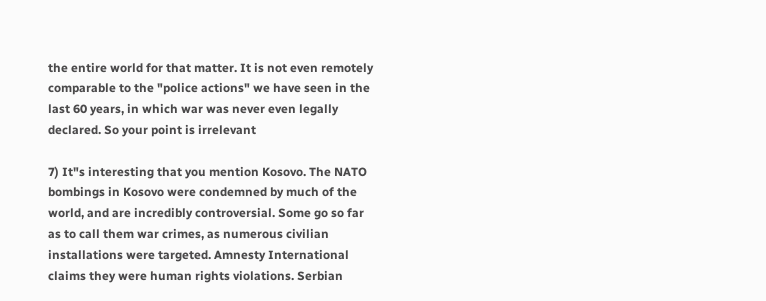the entire world for that matter. It is not even remotely comparable to the "police actions" we have seen in the last 60 years, in which war was never even legally declared. So your point is irrelevant

7) It"s interesting that you mention Kosovo. The NATO bombings in Kosovo were condemned by much of the world, and are incredibly controversial. Some go so far as to call them war crimes, as numerous civilian installations were targeted. Amnesty International claims they were human rights violations. Serbian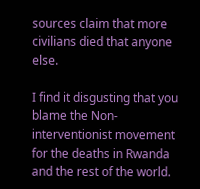sources claim that more civilians died that anyone else.

I find it disgusting that you blame the Non-interventionist movement for the deaths in Rwanda and the rest of the world.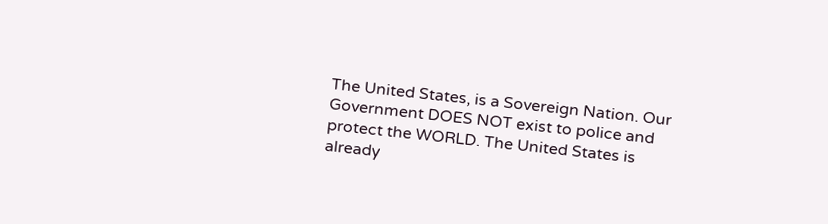The United States, is a Sovereign Nation. Our Government DOES NOT exist to police and protect the WORLD. The United States is already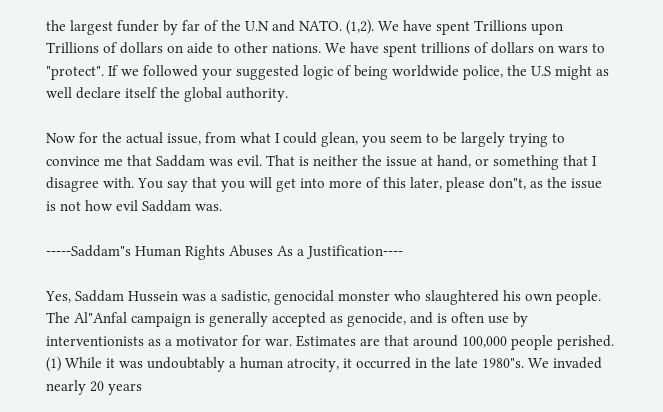the largest funder by far of the U.N and NATO. (1,2). We have spent Trillions upon Trillions of dollars on aide to other nations. We have spent trillions of dollars on wars to "protect". If we followed your suggested logic of being worldwide police, the U.S might as well declare itself the global authority.

Now for the actual issue, from what I could glean, you seem to be largely trying to convince me that Saddam was evil. That is neither the issue at hand, or something that I disagree with. You say that you will get into more of this later, please don"t, as the issue is not how evil Saddam was.

-----Saddam"s Human Rights Abuses As a Justification----

Yes, Saddam Hussein was a sadistic, genocidal monster who slaughtered his own people. The Al"Anfal campaign is generally accepted as genocide, and is often use by interventionists as a motivator for war. Estimates are that around 100,000 people perished. (1) While it was undoubtably a human atrocity, it occurred in the late 1980"s. We invaded nearly 20 years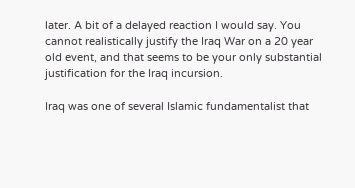later. A bit of a delayed reaction I would say. You cannot realistically justify the Iraq War on a 20 year old event, and that seems to be your only substantial justification for the Iraq incursion.

Iraq was one of several Islamic fundamentalist that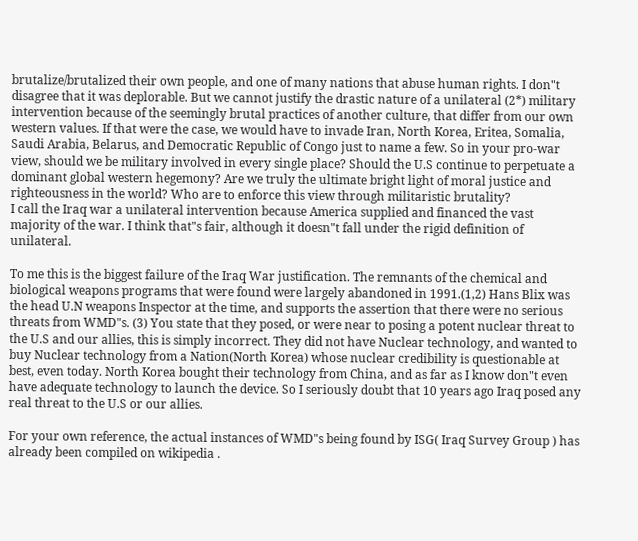brutalize/brutalized their own people, and one of many nations that abuse human rights. I don"t disagree that it was deplorable. But we cannot justify the drastic nature of a unilateral (2*) military intervention because of the seemingly brutal practices of another culture, that differ from our own western values. If that were the case, we would have to invade Iran, North Korea, Eritea, Somalia, Saudi Arabia, Belarus, and Democratic Republic of Congo just to name a few. So in your pro-war view, should we be military involved in every single place? Should the U.S continue to perpetuate a dominant global western hegemony? Are we truly the ultimate bright light of moral justice and righteousness in the world? Who are to enforce this view through militaristic brutality?
I call the Iraq war a unilateral intervention because America supplied and financed the vast majority of the war. I think that"s fair, although it doesn"t fall under the rigid definition of unilateral.

To me this is the biggest failure of the Iraq War justification. The remnants of the chemical and biological weapons programs that were found were largely abandoned in 1991.(1,2) Hans Blix was the head U.N weapons Inspector at the time, and supports the assertion that there were no serious threats from WMD"s. (3) You state that they posed, or were near to posing a potent nuclear threat to the U.S and our allies, this is simply incorrect. They did not have Nuclear technology, and wanted to buy Nuclear technology from a Nation(North Korea) whose nuclear credibility is questionable at best, even today. North Korea bought their technology from China, and as far as I know don"t even have adequate technology to launch the device. So I seriously doubt that 10 years ago Iraq posed any real threat to the U.S or our allies.

For your own reference, the actual instances of WMD"s being found by ISG( Iraq Survey Group ) has already been compiled on wikipedia .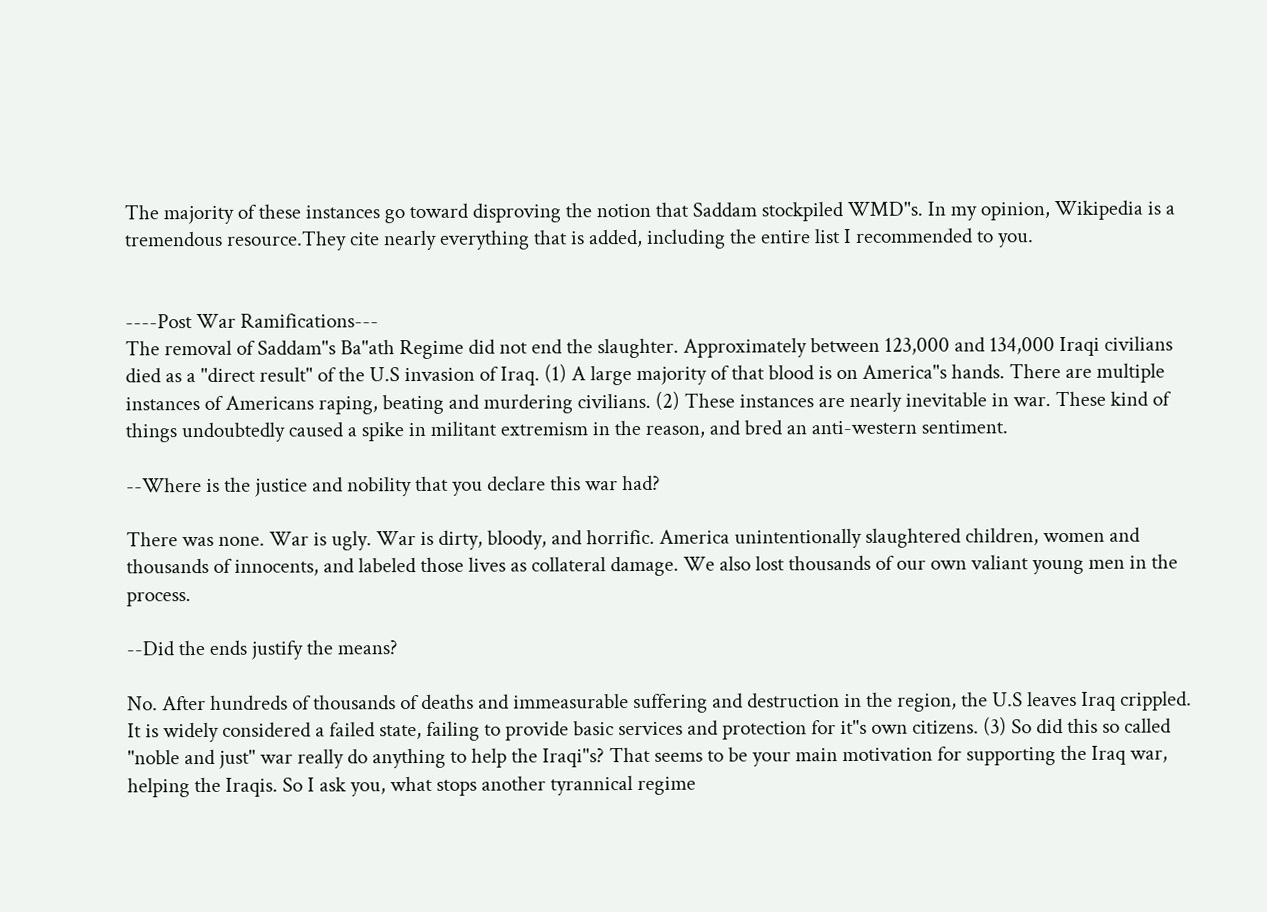The majority of these instances go toward disproving the notion that Saddam stockpiled WMD"s. In my opinion, Wikipedia is a tremendous resource.They cite nearly everything that is added, including the entire list I recommended to you.


----Post War Ramifications---
The removal of Saddam"s Ba"ath Regime did not end the slaughter. Approximately between 123,000 and 134,000 Iraqi civilians died as a "direct result" of the U.S invasion of Iraq. (1) A large majority of that blood is on America"s hands. There are multiple instances of Americans raping, beating and murdering civilians. (2) These instances are nearly inevitable in war. These kind of things undoubtedly caused a spike in militant extremism in the reason, and bred an anti-western sentiment.

--Where is the justice and nobility that you declare this war had?

There was none. War is ugly. War is dirty, bloody, and horrific. America unintentionally slaughtered children, women and thousands of innocents, and labeled those lives as collateral damage. We also lost thousands of our own valiant young men in the process.

--Did the ends justify the means?

No. After hundreds of thousands of deaths and immeasurable suffering and destruction in the region, the U.S leaves Iraq crippled. It is widely considered a failed state, failing to provide basic services and protection for it"s own citizens. (3) So did this so called "noble and just" war really do anything to help the Iraqi"s? That seems to be your main motivation for supporting the Iraq war, helping the Iraqis. So I ask you, what stops another tyrannical regime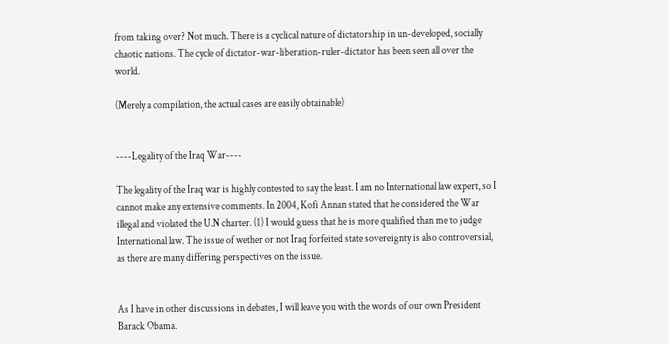from taking over? Not much. There is a cyclical nature of dictatorship in un-developed, socially chaotic nations. The cycle of dictator-war-liberation-ruler-dictator has been seen all over the world.

(Merely a compilation, the actual cases are easily obtainable)


----Legality of the Iraq War----

The legality of the Iraq war is highly contested to say the least. I am no International law expert, so I cannot make any extensive comments. In 2004, Kofi Annan stated that he considered the War illegal and violated the U.N charter. (1) I would guess that he is more qualified than me to judge International law. The issue of wether or not Iraq forfeited state sovereignty is also controversial, as there are many differing perspectives on the issue.


As I have in other discussions in debates, I will leave you with the words of our own President Barack Obama.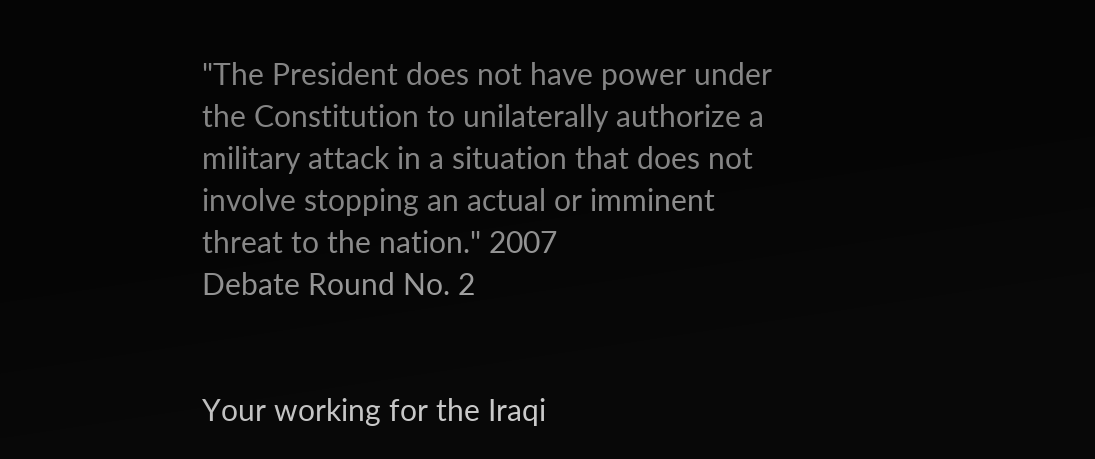"The President does not have power under the Constitution to unilaterally authorize a military attack in a situation that does not involve stopping an actual or imminent threat to the nation." 2007
Debate Round No. 2


Your working for the Iraqi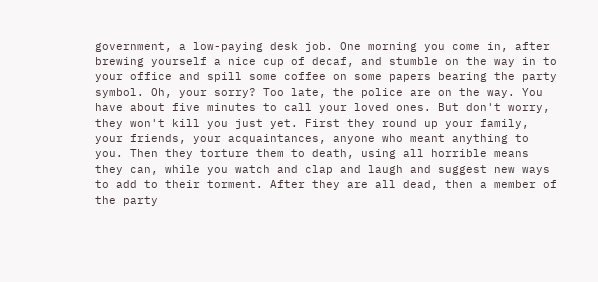government, a low-paying desk job. One morning you come in, after brewing yourself a nice cup of decaf, and stumble on the way in to your office and spill some coffee on some papers bearing the party symbol. Oh, your sorry? Too late, the police are on the way. You have about five minutes to call your loved ones. But don't worry, they won't kill you just yet. First they round up your family, your friends, your acquaintances, anyone who meant anything to you. Then they torture them to death, using all horrible means they can, while you watch and clap and laugh and suggest new ways to add to their torment. After they are all dead, then a member of the party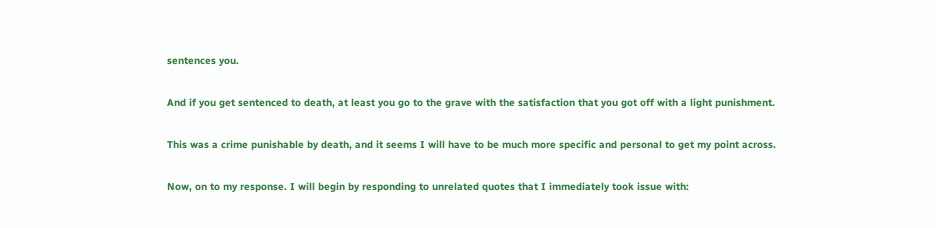sentences you.

And if you get sentenced to death, at least you go to the grave with the satisfaction that you got off with a light punishment.

This was a crime punishable by death, and it seems I will have to be much more specific and personal to get my point across.

Now, on to my response. I will begin by responding to unrelated quotes that I immediately took issue with: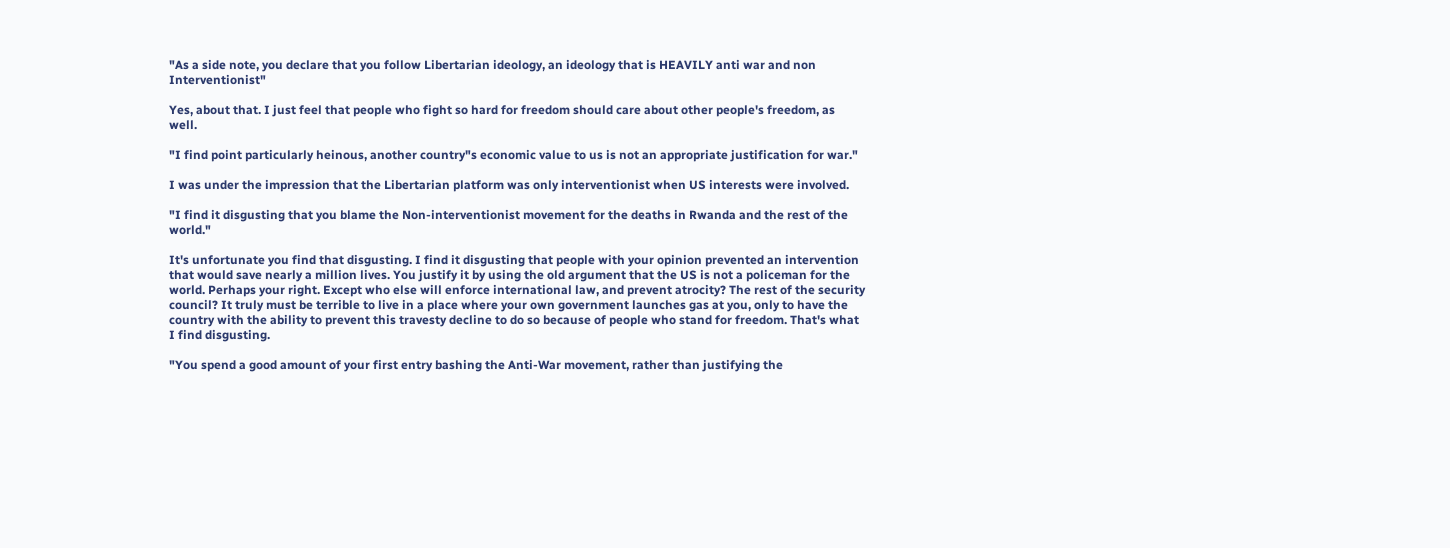"As a side note, you declare that you follow Libertarian ideology, an ideology that is HEAVILY anti war and non Interventionist"

Yes, about that. I just feel that people who fight so hard for freedom should care about other people's freedom, as well.

"I find point particularly heinous, another country"s economic value to us is not an appropriate justification for war."

I was under the impression that the Libertarian platform was only interventionist when US interests were involved.

"I find it disgusting that you blame the Non-interventionist movement for the deaths in Rwanda and the rest of the world."

It's unfortunate you find that disgusting. I find it disgusting that people with your opinion prevented an intervention that would save nearly a million lives. You justify it by using the old argument that the US is not a policeman for the world. Perhaps your right. Except who else will enforce international law, and prevent atrocity? The rest of the security council? It truly must be terrible to live in a place where your own government launches gas at you, only to have the country with the ability to prevent this travesty decline to do so because of people who stand for freedom. That's what I find disgusting.

"You spend a good amount of your first entry bashing the Anti-War movement, rather than justifying the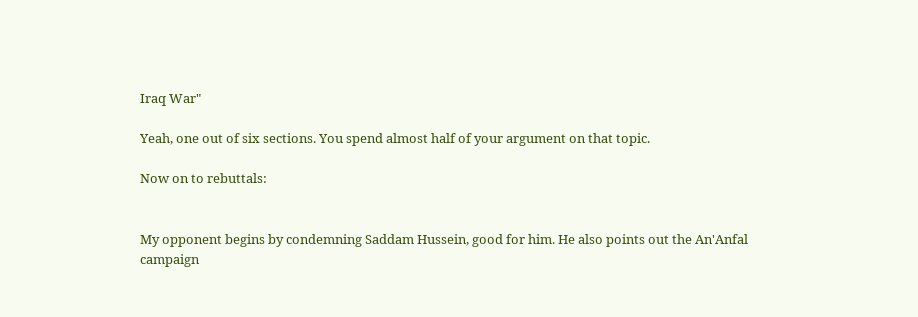Iraq War"

Yeah, one out of six sections. You spend almost half of your argument on that topic.

Now on to rebuttals:


My opponent begins by condemning Saddam Hussein, good for him. He also points out the An'Anfal campaign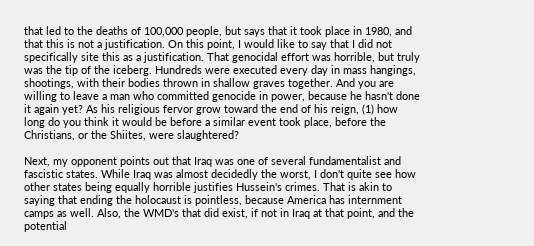that led to the deaths of 100,000 people, but says that it took place in 1980, and that this is not a justification. On this point, I would like to say that I did not specifically site this as a justification. That genocidal effort was horrible, but truly was the tip of the iceberg. Hundreds were executed every day in mass hangings, shootings, with their bodies thrown in shallow graves together. And you are willing to leave a man who committed genocide in power, because he hasn't done it again yet? As his religious fervor grow toward the end of his reign, (1) how long do you think it would be before a similar event took place, before the Christians, or the Shiites, were slaughtered?

Next, my opponent points out that Iraq was one of several fundamentalist and fascistic states. While Iraq was almost decidedly the worst, I don't quite see how other states being equally horrible justifies Hussein's crimes. That is akin to saying that ending the holocaust is pointless, because America has internment camps as well. Also, the WMD's that did exist, if not in Iraq at that point, and the potential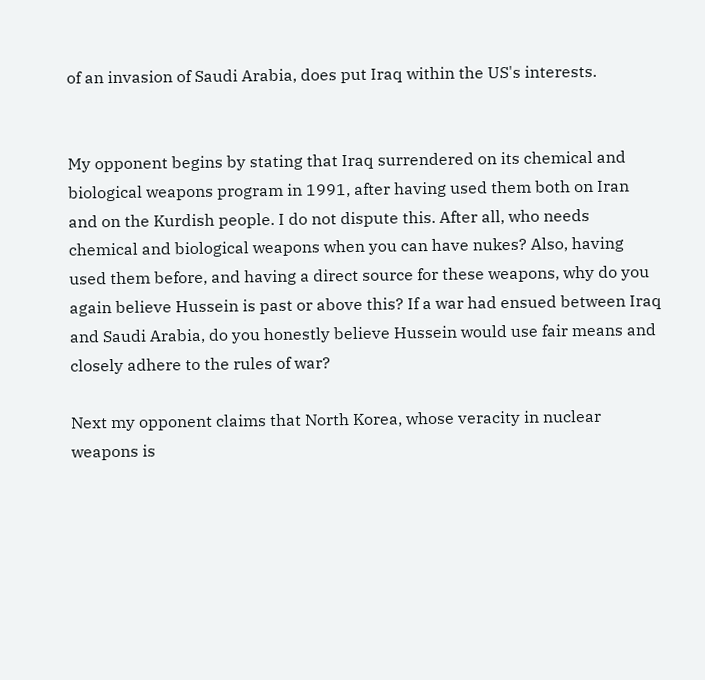of an invasion of Saudi Arabia, does put Iraq within the US's interests.


My opponent begins by stating that Iraq surrendered on its chemical and biological weapons program in 1991, after having used them both on Iran and on the Kurdish people. I do not dispute this. After all, who needs chemical and biological weapons when you can have nukes? Also, having used them before, and having a direct source for these weapons, why do you again believe Hussein is past or above this? If a war had ensued between Iraq and Saudi Arabia, do you honestly believe Hussein would use fair means and closely adhere to the rules of war?

Next my opponent claims that North Korea, whose veracity in nuclear weapons is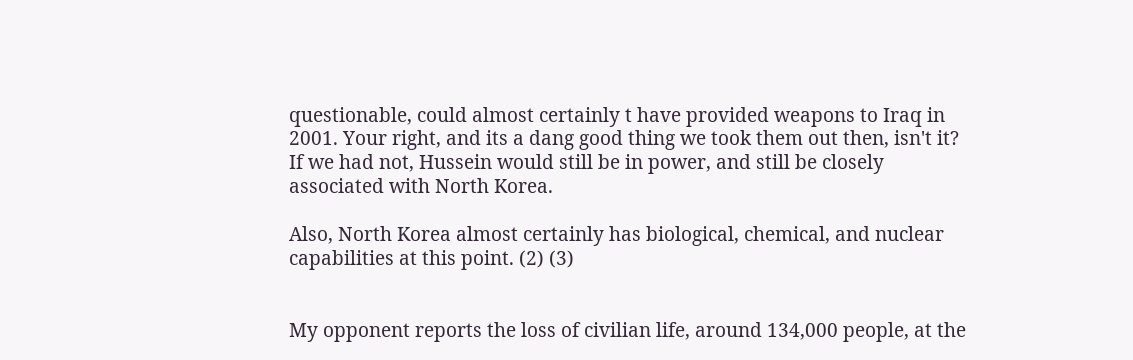questionable, could almost certainly t have provided weapons to Iraq in 2001. Your right, and its a dang good thing we took them out then, isn't it? If we had not, Hussein would still be in power, and still be closely associated with North Korea.

Also, North Korea almost certainly has biological, chemical, and nuclear capabilities at this point. (2) (3)


My opponent reports the loss of civilian life, around 134,000 people, at the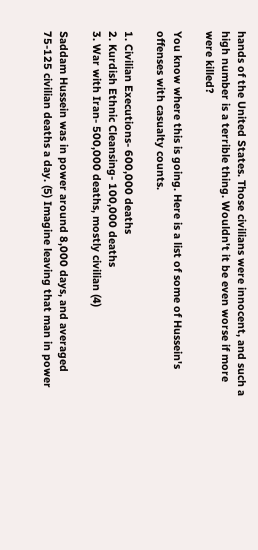hands of the United States. Those civilians were innocent, and such a high number is a terrible thing. Wouldn't it be even worse if more were killed?

You know where this is going. Here is a list of some of Hussein's offenses with casualty counts.

1. Civilian Executions- 600,000 deaths
2. Kurdish Ethnic Cleansing- 100,000 deaths
3. War with Iran- 500,000 deaths, mostly civilian (4)

Saddam Hussein was in power around 8,000 days, and averaged 75-125 civilian deaths a day. (5) Imagine leaving that man in power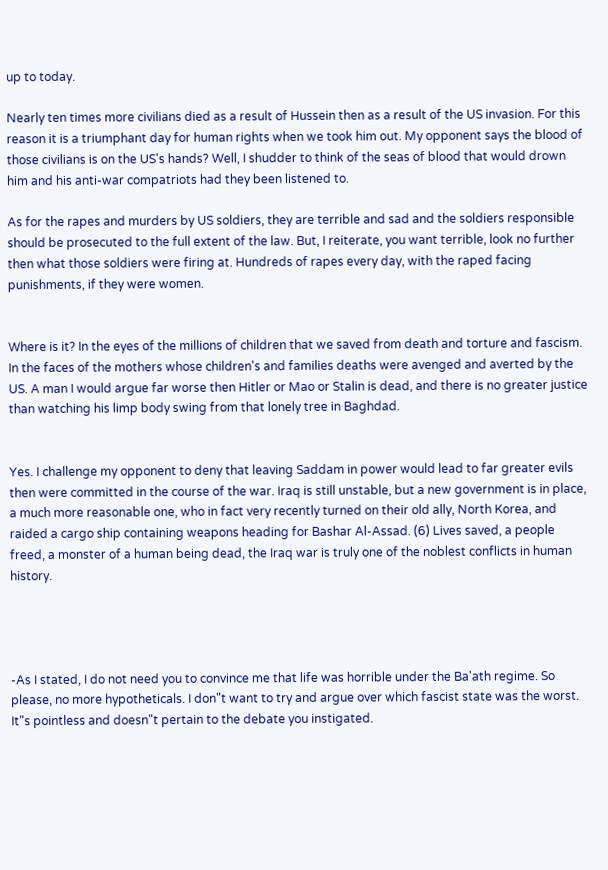up to today.

Nearly ten times more civilians died as a result of Hussein then as a result of the US invasion. For this reason it is a triumphant day for human rights when we took him out. My opponent says the blood of those civilians is on the US's hands? Well, I shudder to think of the seas of blood that would drown him and his anti-war compatriots had they been listened to.

As for the rapes and murders by US soldiers, they are terrible and sad and the soldiers responsible should be prosecuted to the full extent of the law. But, I reiterate, you want terrible, look no further then what those soldiers were firing at. Hundreds of rapes every day, with the raped facing punishments, if they were women.


Where is it? In the eyes of the millions of children that we saved from death and torture and fascism. In the faces of the mothers whose children's and families deaths were avenged and averted by the US. A man I would argue far worse then Hitler or Mao or Stalin is dead, and there is no greater justice than watching his limp body swing from that lonely tree in Baghdad.


Yes. I challenge my opponent to deny that leaving Saddam in power would lead to far greater evils then were committed in the course of the war. Iraq is still unstable, but a new government is in place, a much more reasonable one, who in fact very recently turned on their old ally, North Korea, and raided a cargo ship containing weapons heading for Bashar Al-Assad. (6) Lives saved, a people freed, a monster of a human being dead, the Iraq war is truly one of the noblest conflicts in human history.




-As I stated, I do not need you to convince me that life was horrible under the Ba'ath regime. So please, no more hypotheticals. I don"t want to try and argue over which fascist state was the worst. It"s pointless and doesn"t pertain to the debate you instigated.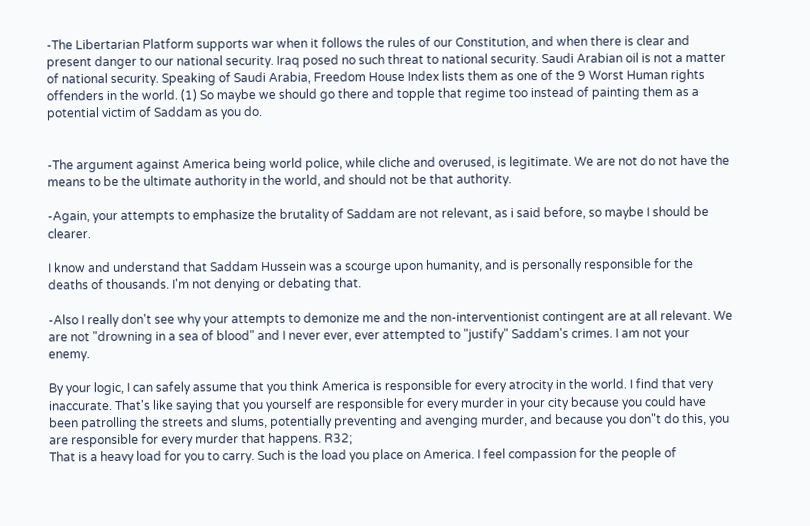-The Libertarian Platform supports war when it follows the rules of our Constitution, and when there is clear and present danger to our national security. Iraq posed no such threat to national security. Saudi Arabian oil is not a matter of national security. Speaking of Saudi Arabia, Freedom House Index lists them as one of the 9 Worst Human rights offenders in the world. (1) So maybe we should go there and topple that regime too instead of painting them as a potential victim of Saddam as you do.


-The argument against America being world police, while cliche and overused, is legitimate. We are not do not have the means to be the ultimate authority in the world, and should not be that authority.

-Again, your attempts to emphasize the brutality of Saddam are not relevant, as i said before, so maybe I should be clearer.

I know and understand that Saddam Hussein was a scourge upon humanity, and is personally responsible for the deaths of thousands. I'm not denying or debating that.

-Also I really don't see why your attempts to demonize me and the non-interventionist contingent are at all relevant. We are not "drowning in a sea of blood" and I never ever, ever attempted to "justify" Saddam's crimes. I am not your enemy.

By your logic, I can safely assume that you think America is responsible for every atrocity in the world. I find that very inaccurate. That's like saying that you yourself are responsible for every murder in your city because you could have been patrolling the streets and slums, potentially preventing and avenging murder, and because you don"t do this, you are responsible for every murder that happens. R32;
That is a heavy load for you to carry. Such is the load you place on America. I feel compassion for the people of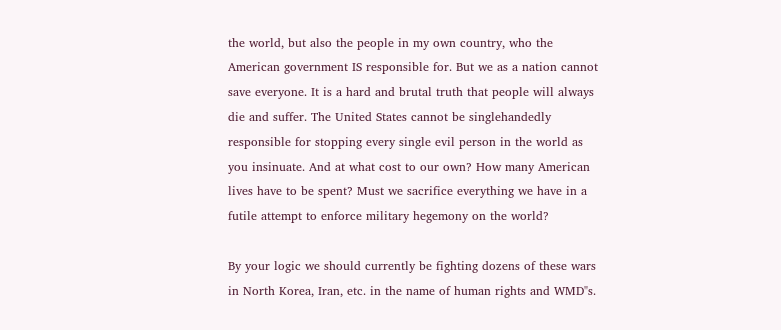the world, but also the people in my own country, who the American government IS responsible for. But we as a nation cannot save everyone. It is a hard and brutal truth that people will always die and suffer. The United States cannot be singlehandedly responsible for stopping every single evil person in the world as you insinuate. And at what cost to our own? How many American lives have to be spent? Must we sacrifice everything we have in a futile attempt to enforce military hegemony on the world?

By your logic we should currently be fighting dozens of these wars in North Korea, Iran, etc. in the name of human rights and WMD"s.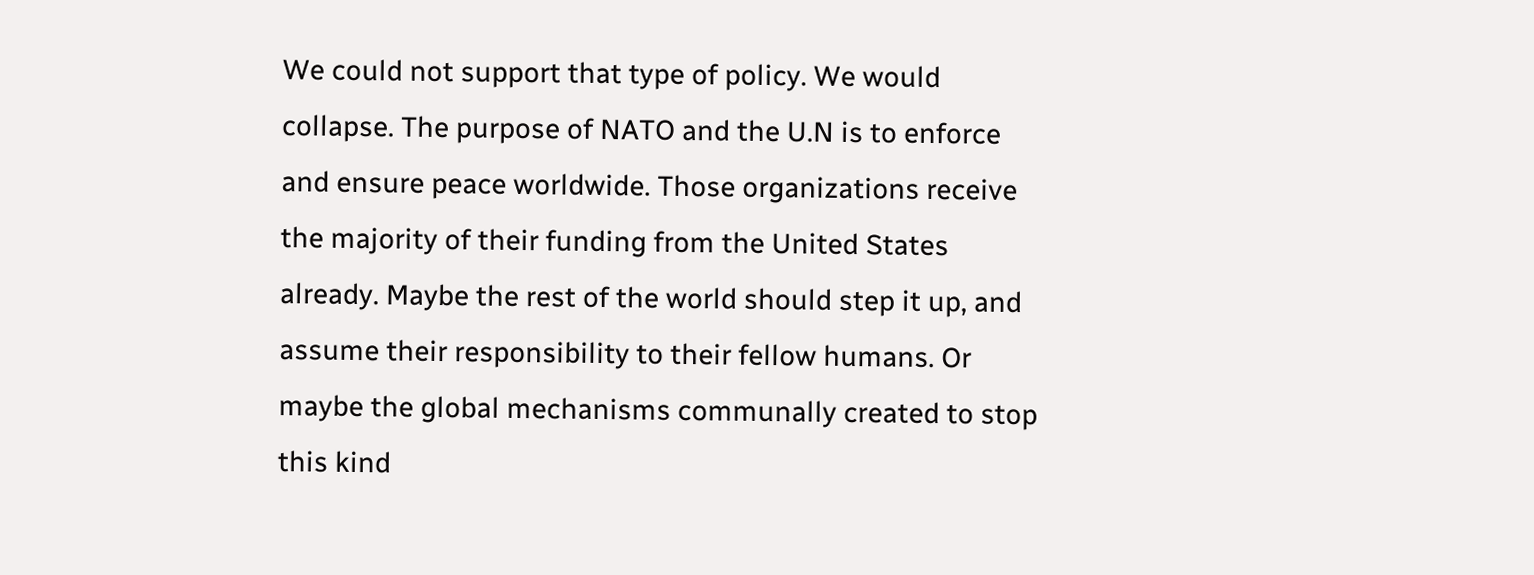We could not support that type of policy. We would collapse. The purpose of NATO and the U.N is to enforce and ensure peace worldwide. Those organizations receive the majority of their funding from the United States already. Maybe the rest of the world should step it up, and assume their responsibility to their fellow humans. Or maybe the global mechanisms communally created to stop this kind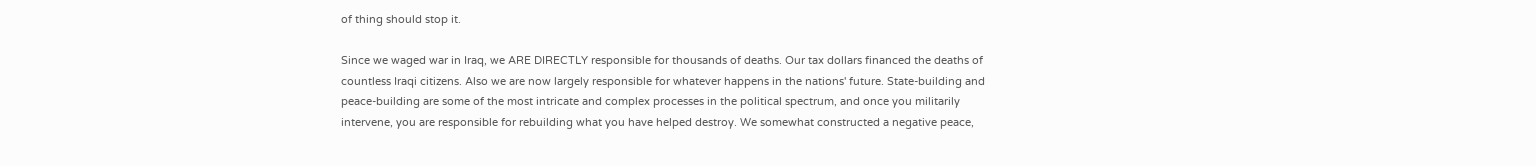of thing should stop it.

Since we waged war in Iraq, we ARE DIRECTLY responsible for thousands of deaths. Our tax dollars financed the deaths of countless Iraqi citizens. Also we are now largely responsible for whatever happens in the nations' future. State-building and peace-building are some of the most intricate and complex processes in the political spectrum, and once you militarily intervene, you are responsible for rebuilding what you have helped destroy. We somewhat constructed a negative peace,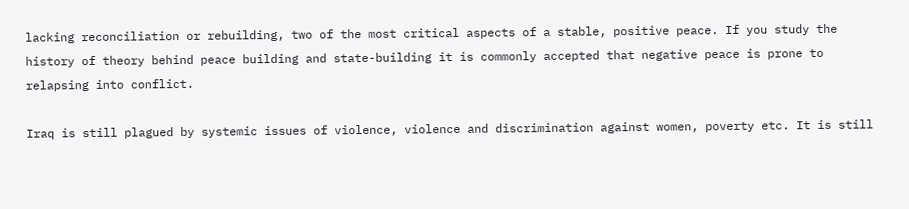lacking reconciliation or rebuilding, two of the most critical aspects of a stable, positive peace. If you study the history of theory behind peace building and state-building it is commonly accepted that negative peace is prone to relapsing into conflict.

Iraq is still plagued by systemic issues of violence, violence and discrimination against women, poverty etc. It is still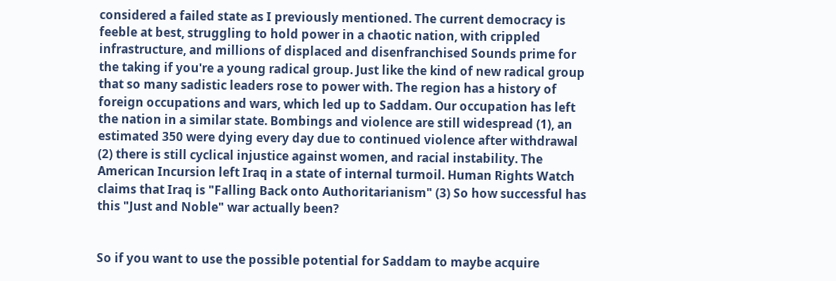considered a failed state as I previously mentioned. The current democracy is feeble at best, struggling to hold power in a chaotic nation, with crippled infrastructure, and millions of displaced and disenfranchised Sounds prime for the taking if you're a young radical group. Just like the kind of new radical group that so many sadistic leaders rose to power with. The region has a history of foreign occupations and wars, which led up to Saddam. Our occupation has left the nation in a similar state. Bombings and violence are still widespread (1), an estimated 350 were dying every day due to continued violence after withdrawal (2) there is still cyclical injustice against women, and racial instability. The American Incursion left Iraq in a state of internal turmoil. Human Rights Watch claims that Iraq is "Falling Back onto Authoritarianism" (3) So how successful has this "Just and Noble" war actually been?


So if you want to use the possible potential for Saddam to maybe acquire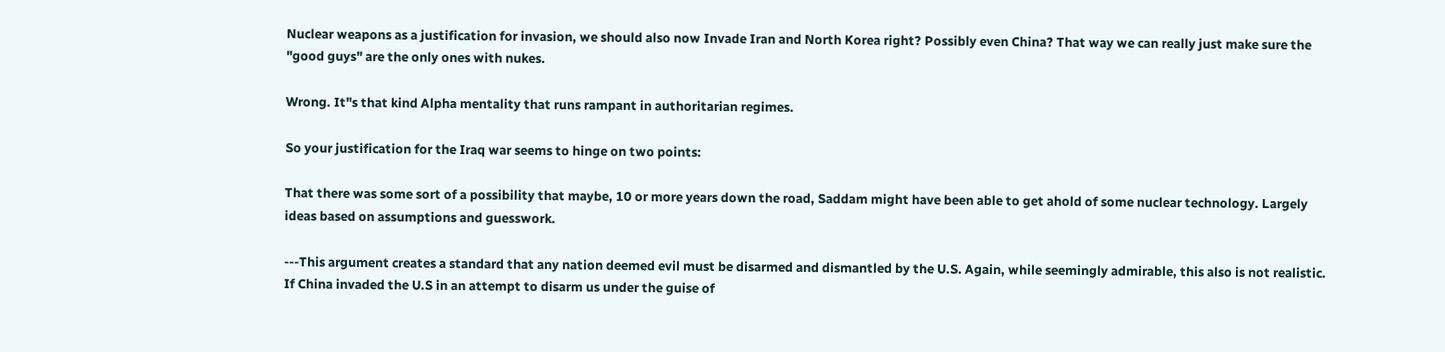Nuclear weapons as a justification for invasion, we should also now Invade Iran and North Korea right? Possibly even China? That way we can really just make sure the "good guys" are the only ones with nukes.

Wrong. It"s that kind Alpha mentality that runs rampant in authoritarian regimes.

So your justification for the Iraq war seems to hinge on two points:

That there was some sort of a possibility that maybe, 10 or more years down the road, Saddam might have been able to get ahold of some nuclear technology. Largely ideas based on assumptions and guesswork.

---This argument creates a standard that any nation deemed evil must be disarmed and dismantled by the U.S. Again, while seemingly admirable, this also is not realistic. If China invaded the U.S in an attempt to disarm us under the guise of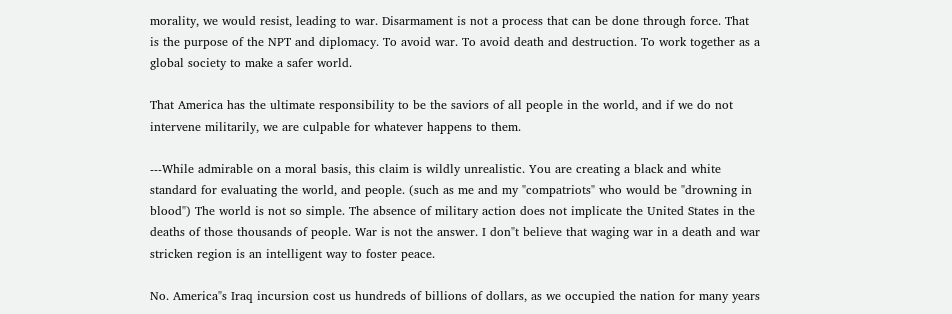morality, we would resist, leading to war. Disarmament is not a process that can be done through force. That is the purpose of the NPT and diplomacy. To avoid war. To avoid death and destruction. To work together as a global society to make a safer world.

That America has the ultimate responsibility to be the saviors of all people in the world, and if we do not intervene militarily, we are culpable for whatever happens to them.

---While admirable on a moral basis, this claim is wildly unrealistic. You are creating a black and white standard for evaluating the world, and people. (such as me and my "compatriots" who would be "drowning in blood") The world is not so simple. The absence of military action does not implicate the United States in the deaths of those thousands of people. War is not the answer. I don"t believe that waging war in a death and war stricken region is an intelligent way to foster peace.

No. America"s Iraq incursion cost us hundreds of billions of dollars, as we occupied the nation for many years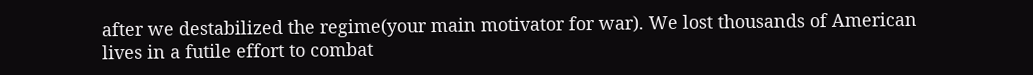after we destabilized the regime(your main motivator for war). We lost thousands of American lives in a futile effort to combat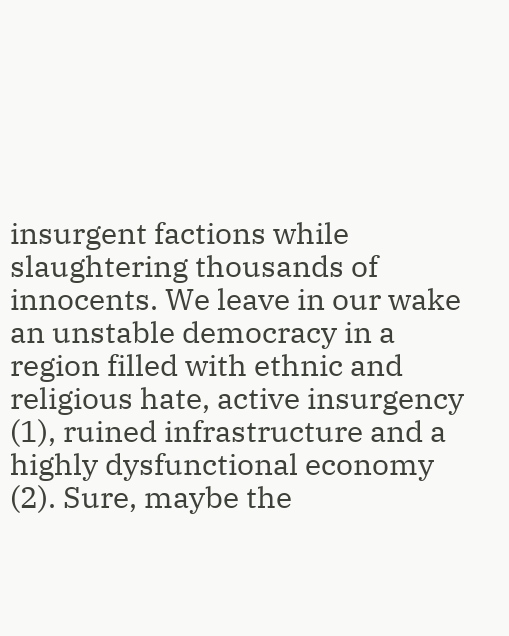insurgent factions while slaughtering thousands of innocents. We leave in our wake an unstable democracy in a region filled with ethnic and religious hate, active insurgency (1), ruined infrastructure and a highly dysfunctional economy (2). Sure, maybe the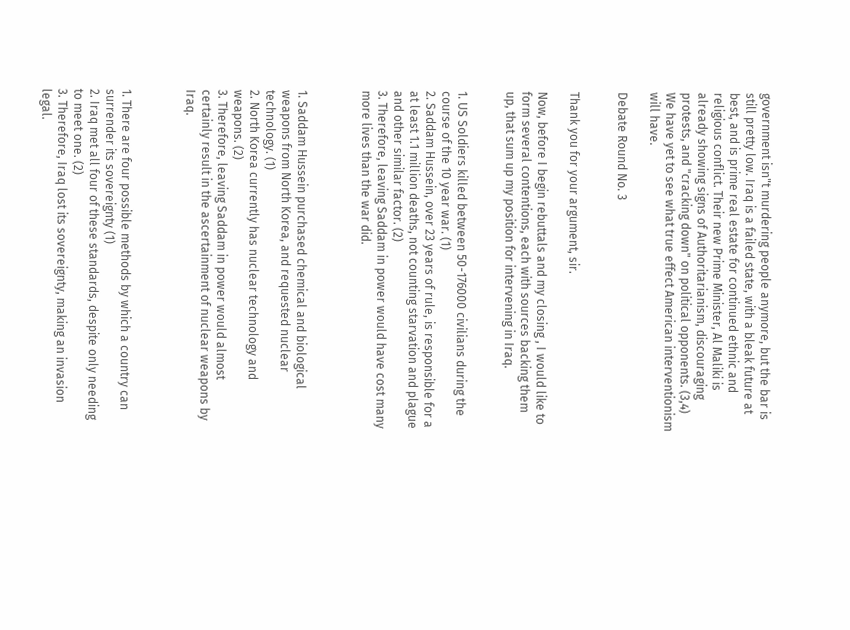government isn"t murdering people anymore, but the bar is still pretty low. Iraq is a failed state, with a bleak future at best, and is prime real estate for continued ethnic and religious conflict. Their new Prime Minister, Al Maliki is already showing signs of Authoritarianism, discouraging protests, and "cracking down" on political opponents. (3,4) We have yet to see what true effect American interventionism will have.

Debate Round No. 3


Thank you for your argument, sir.

Now, before I begin rebuttals and my closing , I would like to form several contentions, each with sources backing them up, that sum up my position for intervening in Iraq.


1. US Soldiers killed between 50-176000 civilians during the course of the 10 year war. (1)
2. Saddam Hussein, over 23 years of rule, is responsible for a at least 1.1 million deaths, not counting starvation and plague and other similar factor. (2)
3. Therefore, leaving Saddam in power would have cost many more lives than the war did.



1. Saddam Hussein purchased chemical and biological weapons from North Korea, and requested nuclear technology. (1)
2. North Korea currently has nuclear technology and weapons. (2)
3. Therefore, leaving Saddam in power would almost certainly result in the ascertainment of nuclear weapons by Iraq.



1. There are four possible methods by which a country can surrender its sovereignty (1)
2. Iraq met all four of these standards, despite only needing to meet one. (2)
3. Therefore, Iraq lost its sovereignty, making an invasion legal.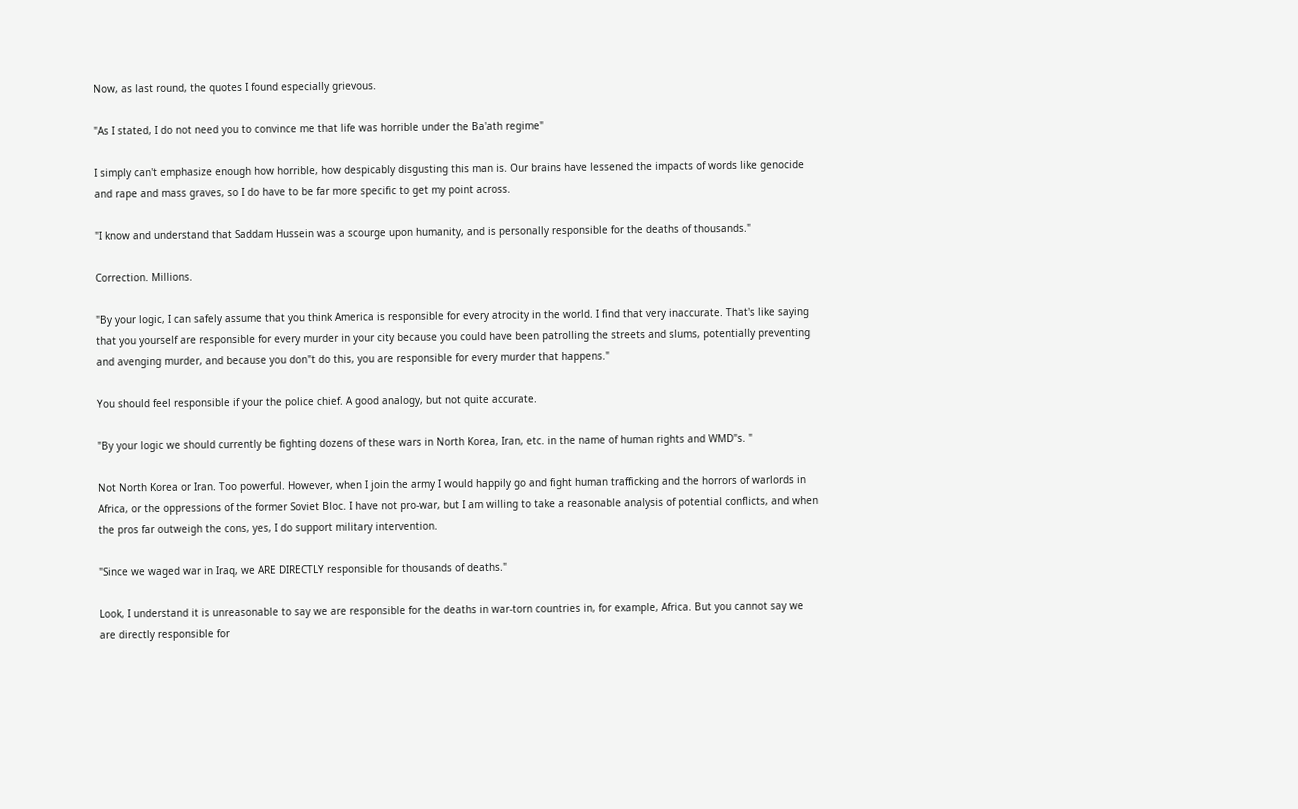Now, as last round, the quotes I found especially grievous.

"As I stated, I do not need you to convince me that life was horrible under the Ba'ath regime"

I simply can't emphasize enough how horrible, how despicably disgusting this man is. Our brains have lessened the impacts of words like genocide and rape and mass graves, so I do have to be far more specific to get my point across.

"I know and understand that Saddam Hussein was a scourge upon humanity, and is personally responsible for the deaths of thousands."

Correction. Millions.

"By your logic, I can safely assume that you think America is responsible for every atrocity in the world. I find that very inaccurate. That's like saying that you yourself are responsible for every murder in your city because you could have been patrolling the streets and slums, potentially preventing and avenging murder, and because you don"t do this, you are responsible for every murder that happens."

You should feel responsible if your the police chief. A good analogy, but not quite accurate.

"By your logic we should currently be fighting dozens of these wars in North Korea, Iran, etc. in the name of human rights and WMD"s. "

Not North Korea or Iran. Too powerful. However, when I join the army I would happily go and fight human trafficking and the horrors of warlords in Africa, or the oppressions of the former Soviet Bloc. I have not pro-war, but I am willing to take a reasonable analysis of potential conflicts, and when the pros far outweigh the cons, yes, I do support military intervention.

"Since we waged war in Iraq, we ARE DIRECTLY responsible for thousands of deaths."

Look, I understand it is unreasonable to say we are responsible for the deaths in war-torn countries in, for example, Africa. But you cannot say we are directly responsible for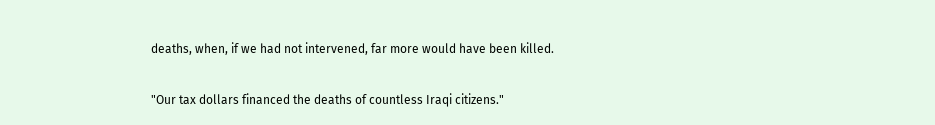deaths, when, if we had not intervened, far more would have been killed.

"Our tax dollars financed the deaths of countless Iraqi citizens."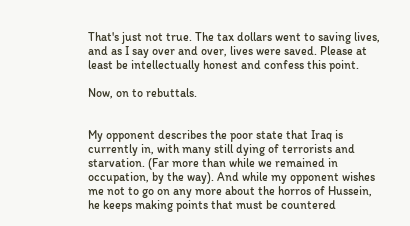That's just not true. The tax dollars went to saving lives, and as I say over and over, lives were saved. Please at least be intellectually honest and confess this point.

Now, on to rebuttals.


My opponent describes the poor state that Iraq is currently in, with many still dying of terrorists and starvation. (Far more than while we remained in occupation, by the way). And while my opponent wishes me not to go on any more about the horros of Hussein, he keeps making points that must be countered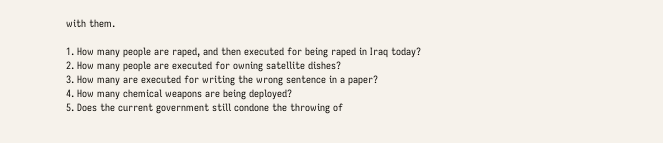with them.

1. How many people are raped, and then executed for being raped in Iraq today?
2. How many people are executed for owning satellite dishes?
3. How many are executed for writing the wrong sentence in a paper?
4. How many chemical weapons are being deployed?
5. Does the current government still condone the throwing of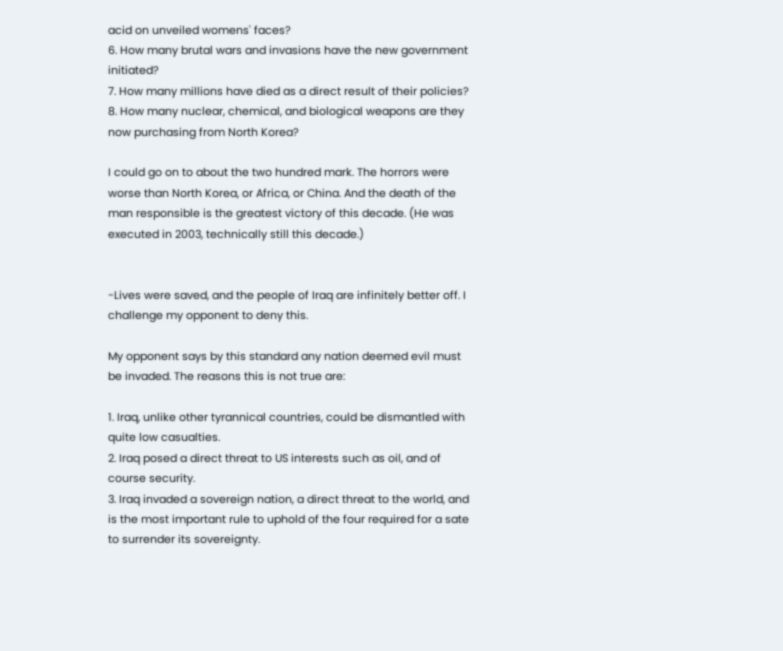acid on unveiled womens' faces?
6. How many brutal wars and invasions have the new government initiated?
7. How many millions have died as a direct result of their policies?
8. How many nuclear, chemical, and biological weapons are they now purchasing from North Korea?

I could go on to about the two hundred mark. The horrors were worse than North Korea, or Africa, or China. And the death of the man responsible is the greatest victory of this decade. (He was executed in 2003, technically still this decade.)


-Lives were saved, and the people of Iraq are infinitely better off. I challenge my opponent to deny this.

My opponent says by this standard any nation deemed evil must be invaded. The reasons this is not true are:

1. Iraq, unlike other tyrannical countries, could be dismantled with quite low casualties.
2. Iraq posed a direct threat to US interests such as oil, and of course security.
3. Iraq invaded a sovereign nation, a direct threat to the world, and is the most important rule to uphold of the four required for a sate to surrender its sovereignty.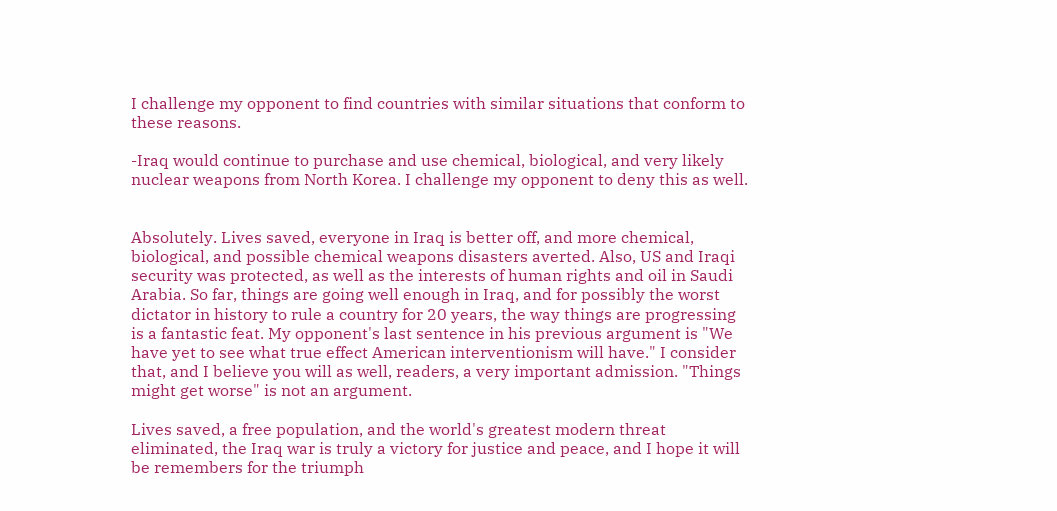I challenge my opponent to find countries with similar situations that conform to these reasons.

-Iraq would continue to purchase and use chemical, biological, and very likely nuclear weapons from North Korea. I challenge my opponent to deny this as well.


Absolutely. Lives saved, everyone in Iraq is better off, and more chemical, biological, and possible chemical weapons disasters averted. Also, US and Iraqi security was protected, as well as the interests of human rights and oil in Saudi Arabia. So far, things are going well enough in Iraq, and for possibly the worst dictator in history to rule a country for 20 years, the way things are progressing is a fantastic feat. My opponent's last sentence in his previous argument is "We have yet to see what true effect American interventionism will have." I consider that, and I believe you will as well, readers, a very important admission. "Things might get worse" is not an argument.

Lives saved, a free population, and the world's greatest modern threat eliminated, the Iraq war is truly a victory for justice and peace, and I hope it will be remembers for the triumph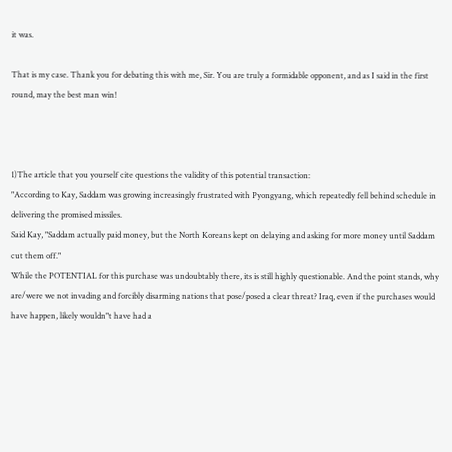it was.

That is my case. Thank you for debating this with me, Sir. You are truly a formidable opponent, and as I said in the first round, may the best man win!



1)The article that you yourself cite questions the validity of this potential transaction:
"According to Kay, Saddam was growing increasingly frustrated with Pyongyang, which repeatedly fell behind schedule in delivering the promised missiles.
Said Kay, "Saddam actually paid money, but the North Koreans kept on delaying and asking for more money until Saddam cut them off."
While the POTENTIAL for this purchase was undoubtably there, its is still highly questionable. And the point stands, why are/were we not invading and forcibly disarming nations that pose/posed a clear threat? Iraq, even if the purchases would have happen, likely wouldn"t have had a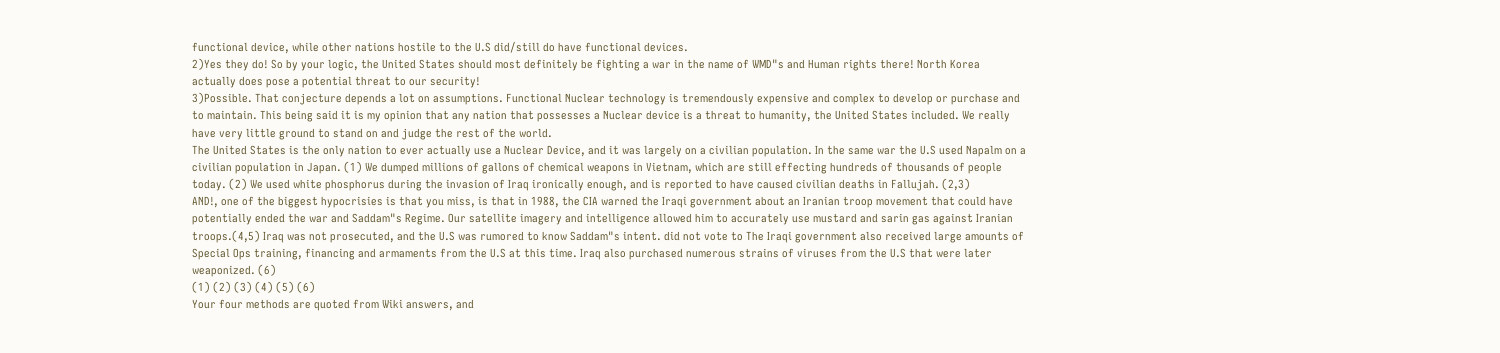functional device, while other nations hostile to the U.S did/still do have functional devices.
2)Yes they do! So by your logic, the United States should most definitely be fighting a war in the name of WMD"s and Human rights there! North Korea actually does pose a potential threat to our security!
3)Possible. That conjecture depends a lot on assumptions. Functional Nuclear technology is tremendously expensive and complex to develop or purchase and to maintain. This being said it is my opinion that any nation that possesses a Nuclear device is a threat to humanity, the United States included. We really have very little ground to stand on and judge the rest of the world.
The United States is the only nation to ever actually use a Nuclear Device, and it was largely on a civilian population. In the same war the U.S used Napalm on a civilian population in Japan. (1) We dumped millions of gallons of chemical weapons in Vietnam, which are still effecting hundreds of thousands of people today. (2) We used white phosphorus during the invasion of Iraq ironically enough, and is reported to have caused civilian deaths in Fallujah. (2,3)
AND!, one of the biggest hypocrisies is that you miss, is that in 1988, the CIA warned the Iraqi government about an Iranian troop movement that could have potentially ended the war and Saddam"s Regime. Our satellite imagery and intelligence allowed him to accurately use mustard and sarin gas against Iranian troops.(4,5) Iraq was not prosecuted, and the U.S was rumored to know Saddam"s intent. did not vote to The Iraqi government also received large amounts of Special Ops training, financing and armaments from the U.S at this time. Iraq also purchased numerous strains of viruses from the U.S that were later weaponized. (6)
(1) (2) (3) (4) (5) (6)
Your four methods are quoted from Wiki answers, and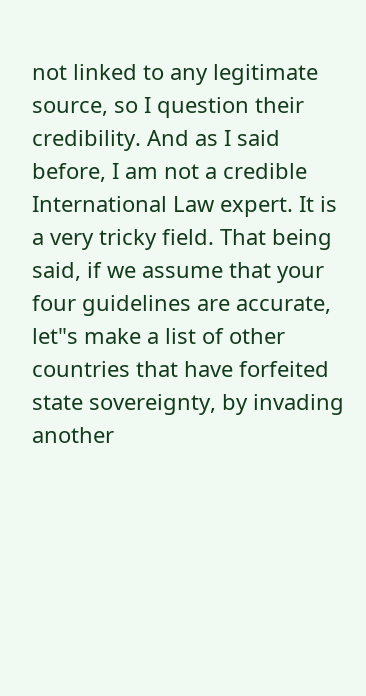not linked to any legitimate source, so I question their credibility. And as I said before, I am not a credible International Law expert. It is a very tricky field. That being said, if we assume that your four guidelines are accurate, let"s make a list of other countries that have forfeited state sovereignty, by invading another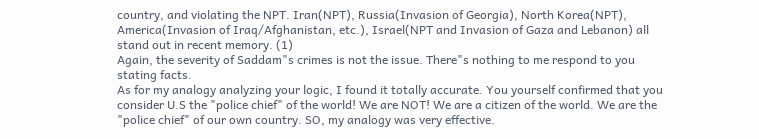country, and violating the NPT. Iran(NPT), Russia(Invasion of Georgia), North Korea(NPT), America(Invasion of Iraq/Afghanistan, etc.), Israel(NPT and Invasion of Gaza and Lebanon) all stand out in recent memory. (1)
Again, the severity of Saddam"s crimes is not the issue. There"s nothing to me respond to you stating facts.
As for my analogy analyzing your logic, I found it totally accurate. You yourself confirmed that you consider U.S the "police chief" of the world! We are NOT! We are a citizen of the world. We are the "police chief" of our own country. SO, my analogy was very effective.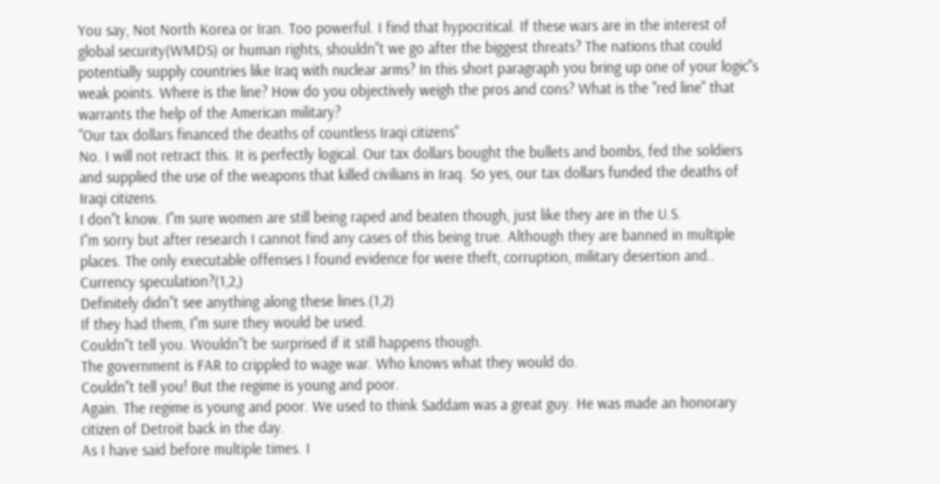You say, Not North Korea or Iran. Too powerful. I find that hypocritical. If these wars are in the interest of global security(WMDS) or human rights, shouldn"t we go after the biggest threats? The nations that could potentially supply countries like Iraq with nuclear arms? In this short paragraph you bring up one of your logic"s weak points. Where is the line? How do you objectively weigh the pros and cons? What is the "red line" that warrants the help of the American military?
"Our tax dollars financed the deaths of countless Iraqi citizens"
No. I will not retract this. It is perfectly logical. Our tax dollars bought the bullets and bombs, fed the soldiers and supplied the use of the weapons that killed civilians in Iraq. So yes, our tax dollars funded the deaths of Iraqi citizens.
I don"t know. I"m sure women are still being raped and beaten though, just like they are in the U.S.
I"m sorry but after research I cannot find any cases of this being true. Although they are banned in multiple places. The only executable offenses I found evidence for were theft, corruption, military desertion and.. Currency speculation?(1,2,)
Definitely didn"t see anything along these lines.(1,2)
If they had them, I"m sure they would be used.
Couldn"t tell you. Wouldn"t be surprised if it still happens though.
The government is FAR to crippled to wage war. Who knows what they would do.
Couldn"t tell you! But the regime is young and poor.
Again. The regime is young and poor. We used to think Saddam was a great guy. He was made an honorary citizen of Detroit back in the day.
As I have said before multiple times. I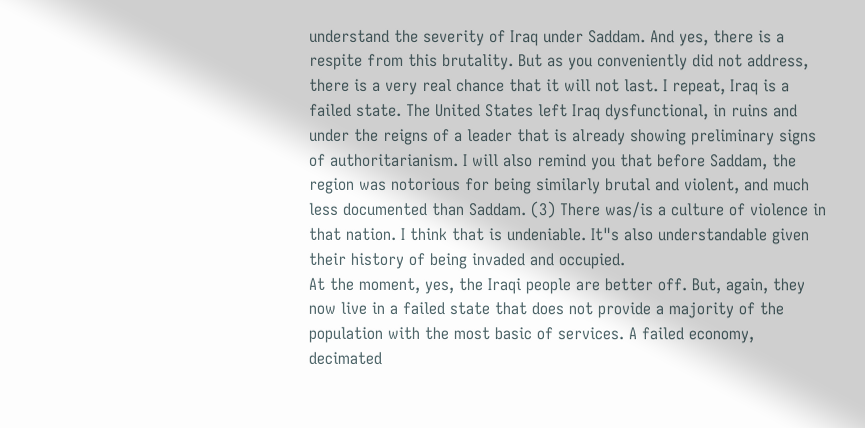understand the severity of Iraq under Saddam. And yes, there is a respite from this brutality. But as you conveniently did not address, there is a very real chance that it will not last. I repeat, Iraq is a failed state. The United States left Iraq dysfunctional, in ruins and under the reigns of a leader that is already showing preliminary signs of authoritarianism. I will also remind you that before Saddam, the region was notorious for being similarly brutal and violent, and much less documented than Saddam. (3) There was/is a culture of violence in that nation. I think that is undeniable. It"s also understandable given their history of being invaded and occupied.
At the moment, yes, the Iraqi people are better off. But, again, they now live in a failed state that does not provide a majority of the population with the most basic of services. A failed economy, decimated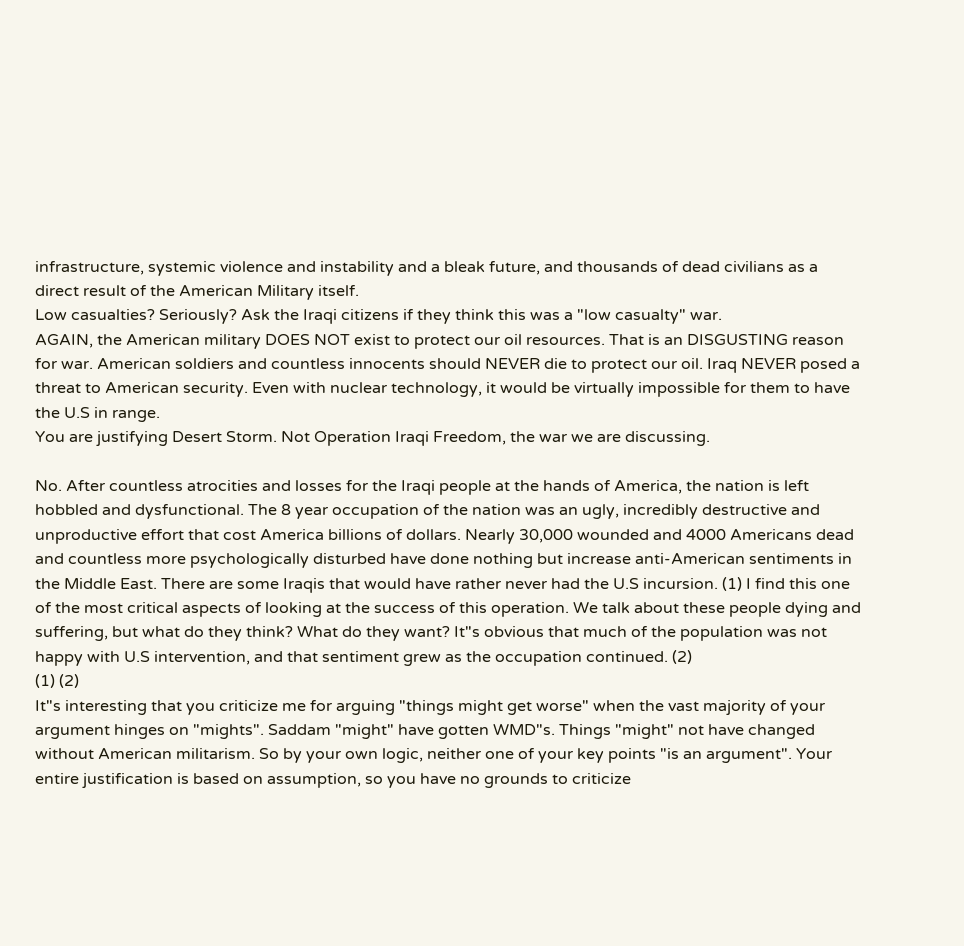infrastructure, systemic violence and instability and a bleak future, and thousands of dead civilians as a direct result of the American Military itself.
Low casualties? Seriously? Ask the Iraqi citizens if they think this was a "low casualty" war.
AGAIN, the American military DOES NOT exist to protect our oil resources. That is an DISGUSTING reason for war. American soldiers and countless innocents should NEVER die to protect our oil. Iraq NEVER posed a threat to American security. Even with nuclear technology, it would be virtually impossible for them to have the U.S in range.
You are justifying Desert Storm. Not Operation Iraqi Freedom, the war we are discussing.

No. After countless atrocities and losses for the Iraqi people at the hands of America, the nation is left hobbled and dysfunctional. The 8 year occupation of the nation was an ugly, incredibly destructive and unproductive effort that cost America billions of dollars. Nearly 30,000 wounded and 4000 Americans dead and countless more psychologically disturbed have done nothing but increase anti-American sentiments in the Middle East. There are some Iraqis that would have rather never had the U.S incursion. (1) I find this one of the most critical aspects of looking at the success of this operation. We talk about these people dying and suffering, but what do they think? What do they want? It"s obvious that much of the population was not happy with U.S intervention, and that sentiment grew as the occupation continued. (2)
(1) (2)
It"s interesting that you criticize me for arguing "things might get worse" when the vast majority of your argument hinges on "mights". Saddam "might" have gotten WMD"s. Things "might" not have changed without American militarism. So by your own logic, neither one of your key points "is an argument". Your entire justification is based on assumption, so you have no grounds to criticize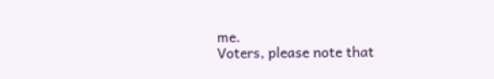me.
Voters, please note that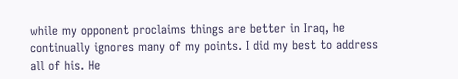while my opponent proclaims things are better in Iraq, he continually ignores many of my points. I did my best to address all of his. He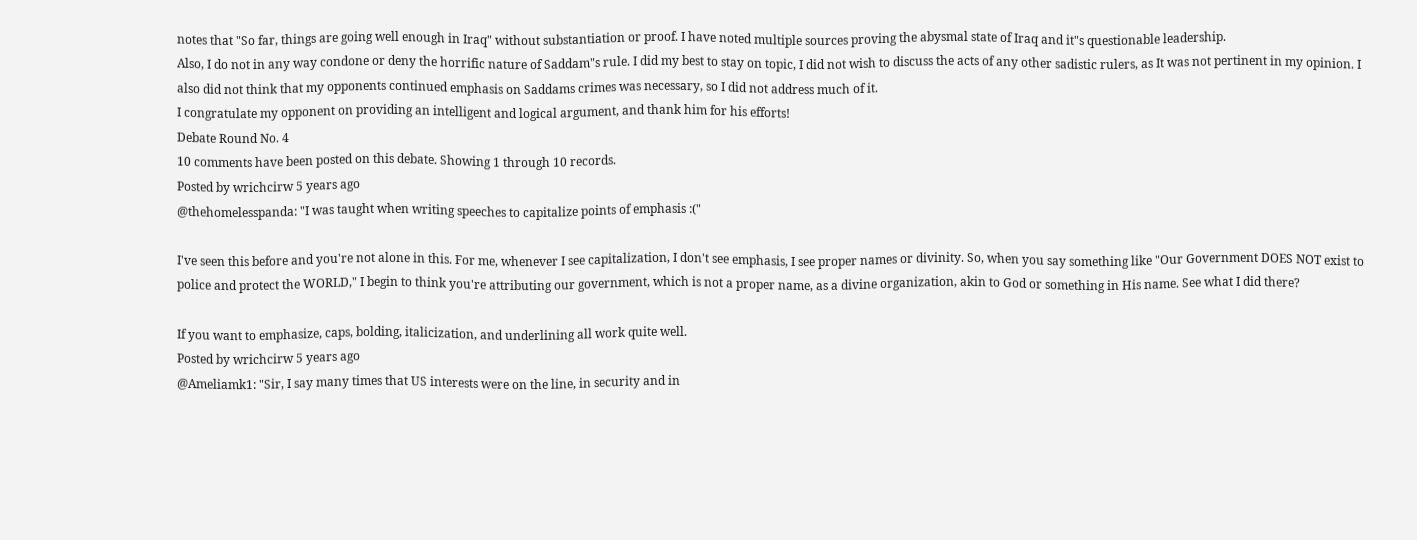notes that "So far, things are going well enough in Iraq" without substantiation or proof. I have noted multiple sources proving the abysmal state of Iraq and it"s questionable leadership.
Also, I do not in any way condone or deny the horrific nature of Saddam"s rule. I did my best to stay on topic, I did not wish to discuss the acts of any other sadistic rulers, as It was not pertinent in my opinion. I also did not think that my opponents continued emphasis on Saddams crimes was necessary, so I did not address much of it.
I congratulate my opponent on providing an intelligent and logical argument, and thank him for his efforts!
Debate Round No. 4
10 comments have been posted on this debate. Showing 1 through 10 records.
Posted by wrichcirw 5 years ago
@thehomelesspanda: "I was taught when writing speeches to capitalize points of emphasis :("

I've seen this before and you're not alone in this. For me, whenever I see capitalization, I don't see emphasis, I see proper names or divinity. So, when you say something like "Our Government DOES NOT exist to police and protect the WORLD," I begin to think you're attributing our government, which is not a proper name, as a divine organization, akin to God or something in His name. See what I did there?

If you want to emphasize, caps, bolding, italicization, and underlining all work quite well.
Posted by wrichcirw 5 years ago
@Ameliamk1: "Sir, I say many times that US interests were on the line, in security and in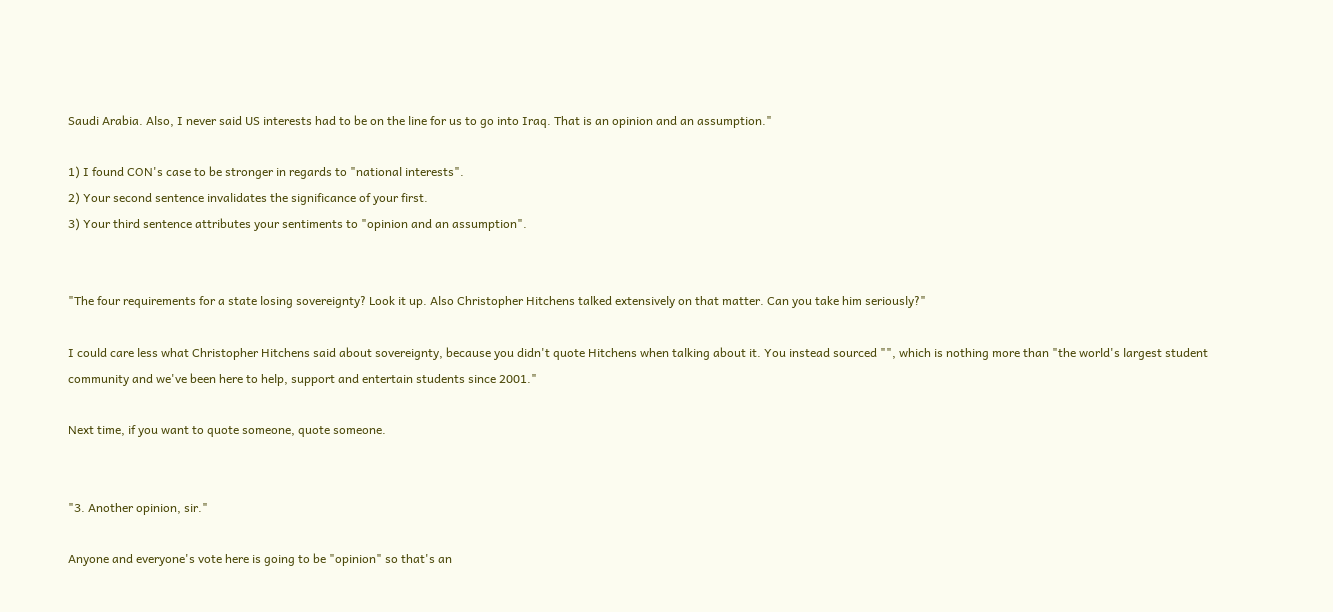Saudi Arabia. Also, I never said US interests had to be on the line for us to go into Iraq. That is an opinion and an assumption."

1) I found CON's case to be stronger in regards to "national interests".
2) Your second sentence invalidates the significance of your first.
3) Your third sentence attributes your sentiments to "opinion and an assumption".


"The four requirements for a state losing sovereignty? Look it up. Also Christopher Hitchens talked extensively on that matter. Can you take him seriously?"

I could care less what Christopher Hitchens said about sovereignty, because you didn't quote Hitchens when talking about it. You instead sourced "", which is nothing more than "the world's largest student community and we've been here to help, support and entertain students since 2001."

Next time, if you want to quote someone, quote someone.


"3. Another opinion, sir."

Anyone and everyone's vote here is going to be "opinion" so that's an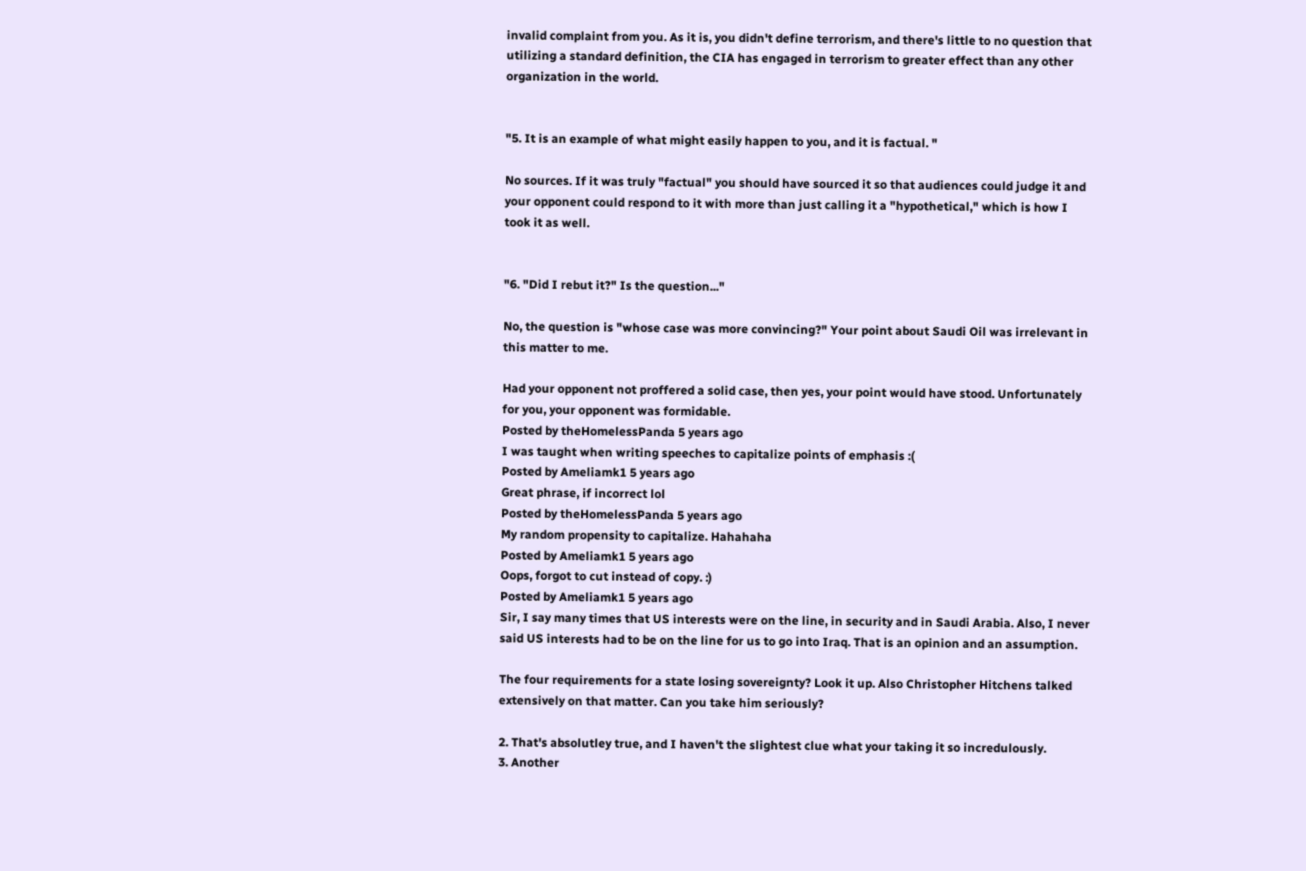invalid complaint from you. As it is, you didn't define terrorism, and there's little to no question that utilizing a standard definition, the CIA has engaged in terrorism to greater effect than any other organization in the world.


"5. It is an example of what might easily happen to you, and it is factual. "

No sources. If it was truly "factual" you should have sourced it so that audiences could judge it and your opponent could respond to it with more than just calling it a "hypothetical," which is how I took it as well.


"6. "Did I rebut it?" Is the question..."

No, the question is "whose case was more convincing?" Your point about Saudi Oil was irrelevant in this matter to me.

Had your opponent not proffered a solid case, then yes, your point would have stood. Unfortunately for you, your opponent was formidable.
Posted by theHomelessPanda 5 years ago
I was taught when writing speeches to capitalize points of emphasis :(
Posted by Ameliamk1 5 years ago
Great phrase, if incorrect lol
Posted by theHomelessPanda 5 years ago
My random propensity to capitalize. Hahahaha
Posted by Ameliamk1 5 years ago
Oops, forgot to cut instead of copy. :)
Posted by Ameliamk1 5 years ago
Sir, I say many times that US interests were on the line, in security and in Saudi Arabia. Also, I never said US interests had to be on the line for us to go into Iraq. That is an opinion and an assumption.

The four requirements for a state losing sovereignty? Look it up. Also Christopher Hitchens talked extensively on that matter. Can you take him seriously?

2. That's absolutley true, and I haven't the slightest clue what your taking it so incredulously.
3. Another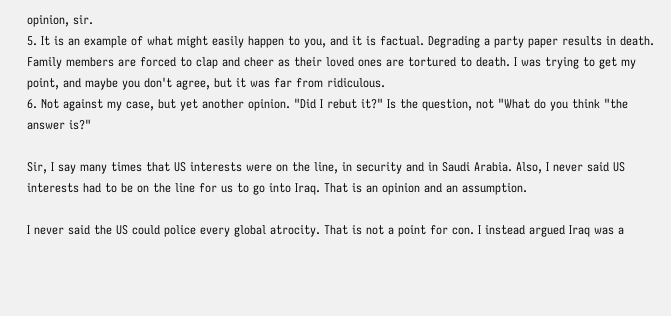opinion, sir.
5. It is an example of what might easily happen to you, and it is factual. Degrading a party paper results in death. Family members are forced to clap and cheer as their loved ones are tortured to death. I was trying to get my point, and maybe you don't agree, but it was far from ridiculous.
6. Not against my case, but yet another opinion. "Did I rebut it?" Is the question, not "What do you think "the answer is?"

Sir, I say many times that US interests were on the line, in security and in Saudi Arabia. Also, I never said US interests had to be on the line for us to go into Iraq. That is an opinion and an assumption.

I never said the US could police every global atrocity. That is not a point for con. I instead argued Iraq was a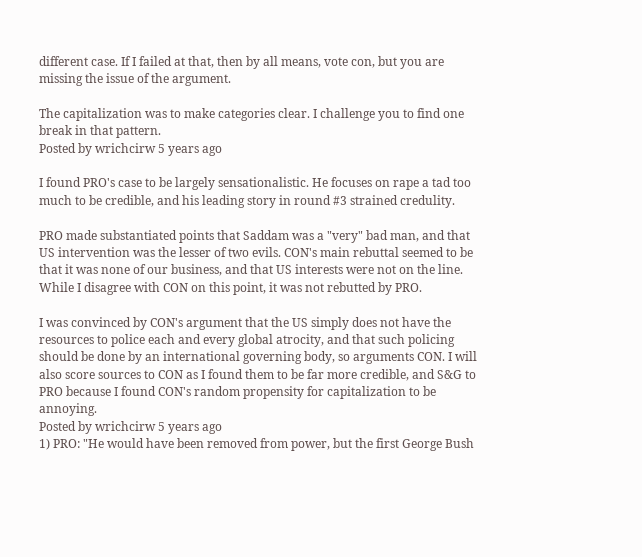different case. If I failed at that, then by all means, vote con, but you are missing the issue of the argument.

The capitalization was to make categories clear. I challenge you to find one break in that pattern.
Posted by wrichcirw 5 years ago

I found PRO's case to be largely sensationalistic. He focuses on rape a tad too much to be credible, and his leading story in round #3 strained credulity.

PRO made substantiated points that Saddam was a "very" bad man, and that US intervention was the lesser of two evils. CON's main rebuttal seemed to be that it was none of our business, and that US interests were not on the line. While I disagree with CON on this point, it was not rebutted by PRO.

I was convinced by CON's argument that the US simply does not have the resources to police each and every global atrocity, and that such policing should be done by an international governing body, so arguments CON. I will also score sources to CON as I found them to be far more credible, and S&G to PRO because I found CON's random propensity for capitalization to be annoying.
Posted by wrichcirw 5 years ago
1) PRO: "He would have been removed from power, but the first George Bush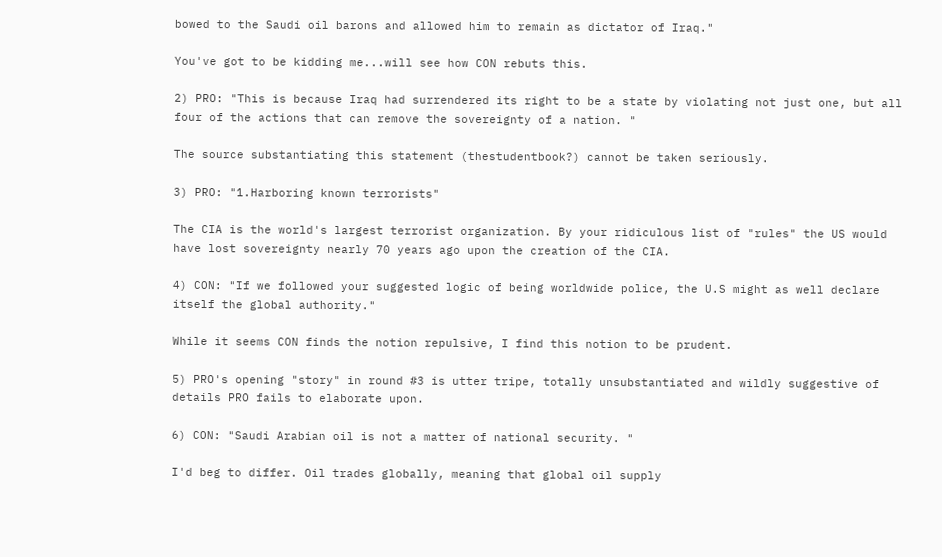bowed to the Saudi oil barons and allowed him to remain as dictator of Iraq."

You've got to be kidding me...will see how CON rebuts this.

2) PRO: "This is because Iraq had surrendered its right to be a state by violating not just one, but all four of the actions that can remove the sovereignty of a nation. "

The source substantiating this statement (thestudentbook?) cannot be taken seriously.

3) PRO: "1.Harboring known terrorists"

The CIA is the world's largest terrorist organization. By your ridiculous list of "rules" the US would have lost sovereignty nearly 70 years ago upon the creation of the CIA.

4) CON: "If we followed your suggested logic of being worldwide police, the U.S might as well declare itself the global authority."

While it seems CON finds the notion repulsive, I find this notion to be prudent.

5) PRO's opening "story" in round #3 is utter tripe, totally unsubstantiated and wildly suggestive of details PRO fails to elaborate upon.

6) CON: "Saudi Arabian oil is not a matter of national security. "

I'd beg to differ. Oil trades globally, meaning that global oil supply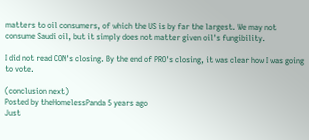matters to oil consumers, of which the US is by far the largest. We may not consume Saudi oil, but it simply does not matter given oil's fungibility.

I did not read CON's closing. By the end of PRO's closing, it was clear how I was going to vote.

(conclusion next)
Posted by theHomelessPanda 5 years ago
Just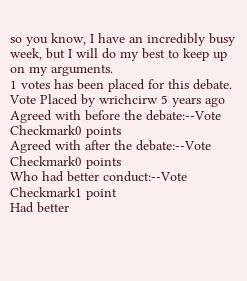so you know, I have an incredibly busy week, but I will do my best to keep up on my arguments.
1 votes has been placed for this debate.
Vote Placed by wrichcirw 5 years ago
Agreed with before the debate:--Vote Checkmark0 points
Agreed with after the debate:--Vote Checkmark0 points
Who had better conduct:--Vote Checkmark1 point
Had better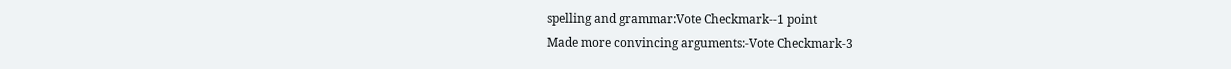spelling and grammar:Vote Checkmark--1 point
Made more convincing arguments:-Vote Checkmark-3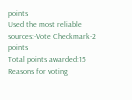points
Used the most reliable sources:-Vote Checkmark-2 points
Total points awarded:15
Reasons for voting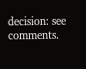decision: see comments.